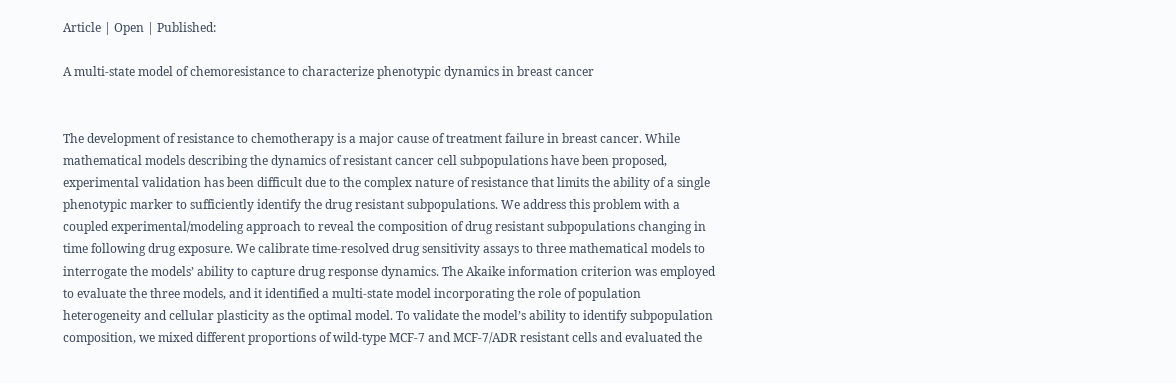Article | Open | Published:

A multi-state model of chemoresistance to characterize phenotypic dynamics in breast cancer


The development of resistance to chemotherapy is a major cause of treatment failure in breast cancer. While mathematical models describing the dynamics of resistant cancer cell subpopulations have been proposed, experimental validation has been difficult due to the complex nature of resistance that limits the ability of a single phenotypic marker to sufficiently identify the drug resistant subpopulations. We address this problem with a coupled experimental/modeling approach to reveal the composition of drug resistant subpopulations changing in time following drug exposure. We calibrate time-resolved drug sensitivity assays to three mathematical models to interrogate the models’ ability to capture drug response dynamics. The Akaike information criterion was employed to evaluate the three models, and it identified a multi-state model incorporating the role of population heterogeneity and cellular plasticity as the optimal model. To validate the model’s ability to identify subpopulation composition, we mixed different proportions of wild-type MCF-7 and MCF-7/ADR resistant cells and evaluated the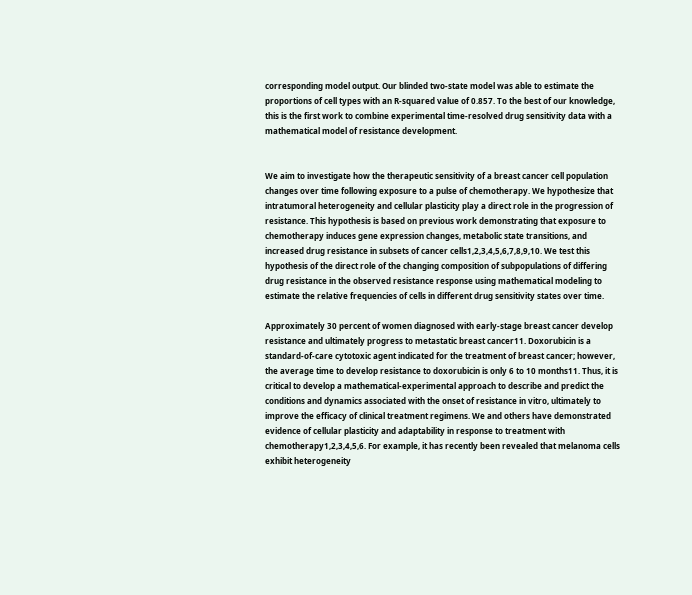corresponding model output. Our blinded two-state model was able to estimate the proportions of cell types with an R-squared value of 0.857. To the best of our knowledge, this is the first work to combine experimental time-resolved drug sensitivity data with a mathematical model of resistance development.


We aim to investigate how the therapeutic sensitivity of a breast cancer cell population changes over time following exposure to a pulse of chemotherapy. We hypothesize that intratumoral heterogeneity and cellular plasticity play a direct role in the progression of resistance. This hypothesis is based on previous work demonstrating that exposure to chemotherapy induces gene expression changes, metabolic state transitions, and increased drug resistance in subsets of cancer cells1,2,3,4,5,6,7,8,9,10. We test this hypothesis of the direct role of the changing composition of subpopulations of differing drug resistance in the observed resistance response using mathematical modeling to estimate the relative frequencies of cells in different drug sensitivity states over time.

Approximately 30 percent of women diagnosed with early-stage breast cancer develop resistance and ultimately progress to metastatic breast cancer11. Doxorubicin is a standard-of-care cytotoxic agent indicated for the treatment of breast cancer; however, the average time to develop resistance to doxorubicin is only 6 to 10 months11. Thus, it is critical to develop a mathematical-experimental approach to describe and predict the conditions and dynamics associated with the onset of resistance in vitro, ultimately to improve the efficacy of clinical treatment regimens. We and others have demonstrated evidence of cellular plasticity and adaptability in response to treatment with chemotherapy1,2,3,4,5,6. For example, it has recently been revealed that melanoma cells exhibit heterogeneity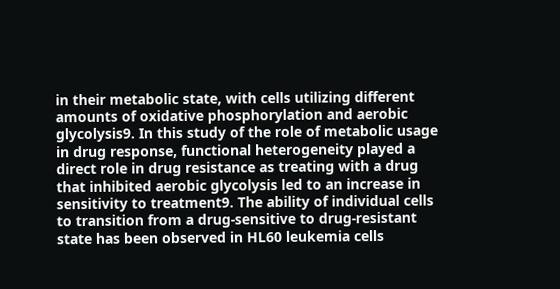in their metabolic state, with cells utilizing different amounts of oxidative phosphorylation and aerobic glycolysis9. In this study of the role of metabolic usage in drug response, functional heterogeneity played a direct role in drug resistance as treating with a drug that inhibited aerobic glycolysis led to an increase in sensitivity to treatment9. The ability of individual cells to transition from a drug-sensitive to drug-resistant state has been observed in HL60 leukemia cells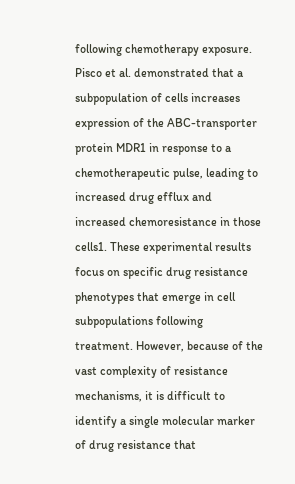following chemotherapy exposure. Pisco et al. demonstrated that a subpopulation of cells increases expression of the ABC-transporter protein MDR1 in response to a chemotherapeutic pulse, leading to increased drug efflux and increased chemoresistance in those cells1. These experimental results focus on specific drug resistance phenotypes that emerge in cell subpopulations following treatment. However, because of the vast complexity of resistance mechanisms, it is difficult to identify a single molecular marker of drug resistance that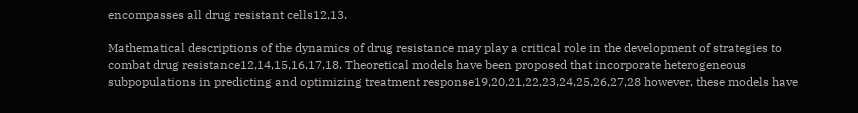encompasses all drug resistant cells12,13.

Mathematical descriptions of the dynamics of drug resistance may play a critical role in the development of strategies to combat drug resistance12,14,15,16,17,18. Theoretical models have been proposed that incorporate heterogeneous subpopulations in predicting and optimizing treatment response19,20,21,22,23,24,25,26,27,28 however, these models have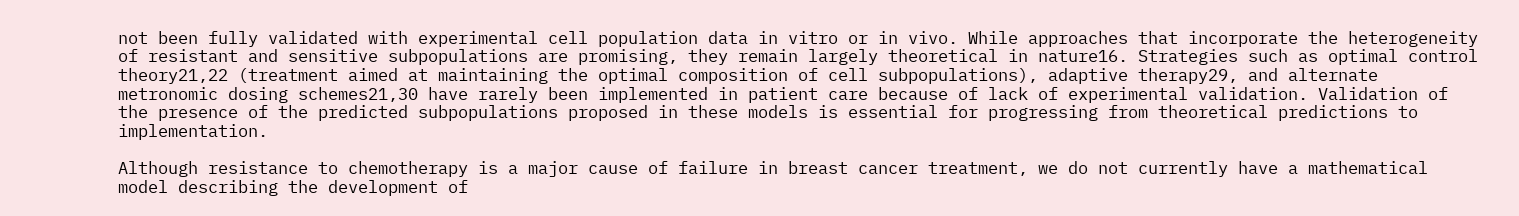not been fully validated with experimental cell population data in vitro or in vivo. While approaches that incorporate the heterogeneity of resistant and sensitive subpopulations are promising, they remain largely theoretical in nature16. Strategies such as optimal control theory21,22 (treatment aimed at maintaining the optimal composition of cell subpopulations), adaptive therapy29, and alternate metronomic dosing schemes21,30 have rarely been implemented in patient care because of lack of experimental validation. Validation of the presence of the predicted subpopulations proposed in these models is essential for progressing from theoretical predictions to implementation.

Although resistance to chemotherapy is a major cause of failure in breast cancer treatment, we do not currently have a mathematical model describing the development of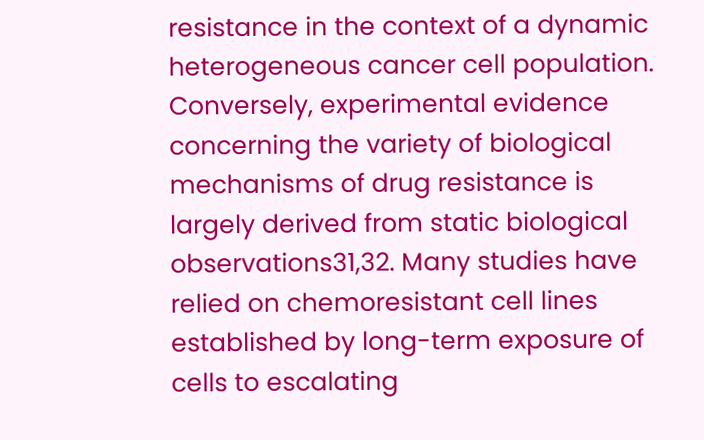resistance in the context of a dynamic heterogeneous cancer cell population. Conversely, experimental evidence concerning the variety of biological mechanisms of drug resistance is largely derived from static biological observations31,32. Many studies have relied on chemoresistant cell lines established by long-term exposure of cells to escalating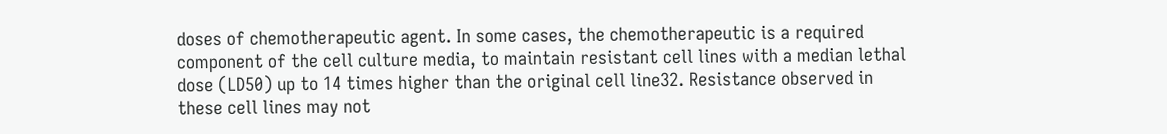doses of chemotherapeutic agent. In some cases, the chemotherapeutic is a required component of the cell culture media, to maintain resistant cell lines with a median lethal dose (LD50) up to 14 times higher than the original cell line32. Resistance observed in these cell lines may not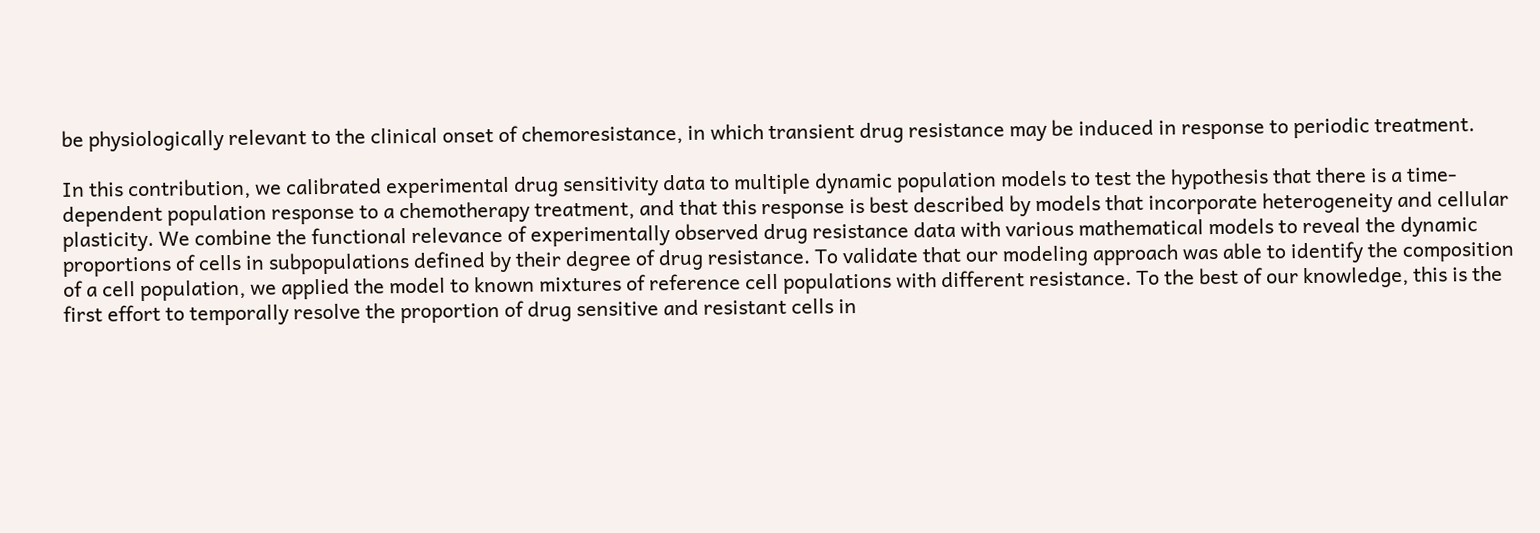be physiologically relevant to the clinical onset of chemoresistance, in which transient drug resistance may be induced in response to periodic treatment.

In this contribution, we calibrated experimental drug sensitivity data to multiple dynamic population models to test the hypothesis that there is a time-dependent population response to a chemotherapy treatment, and that this response is best described by models that incorporate heterogeneity and cellular plasticity. We combine the functional relevance of experimentally observed drug resistance data with various mathematical models to reveal the dynamic proportions of cells in subpopulations defined by their degree of drug resistance. To validate that our modeling approach was able to identify the composition of a cell population, we applied the model to known mixtures of reference cell populations with different resistance. To the best of our knowledge, this is the first effort to temporally resolve the proportion of drug sensitive and resistant cells in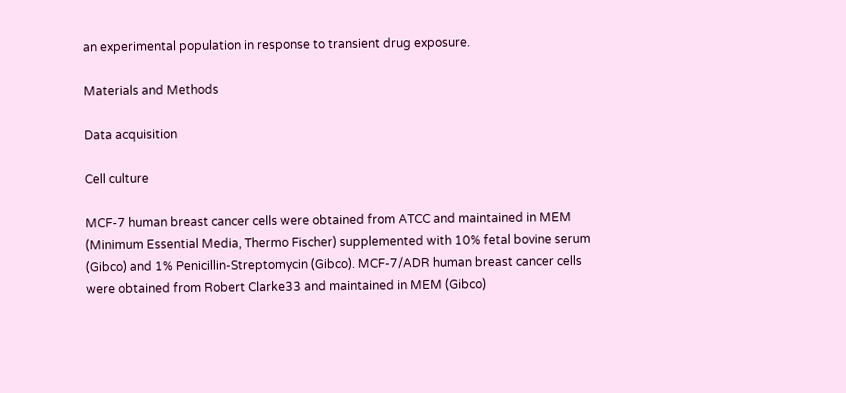an experimental population in response to transient drug exposure.

Materials and Methods

Data acquisition

Cell culture

MCF-7 human breast cancer cells were obtained from ATCC and maintained in MEM (Minimum Essential Media, Thermo Fischer) supplemented with 10% fetal bovine serum (Gibco) and 1% Penicillin-Streptomycin (Gibco). MCF-7/ADR human breast cancer cells were obtained from Robert Clarke33 and maintained in MEM (Gibco)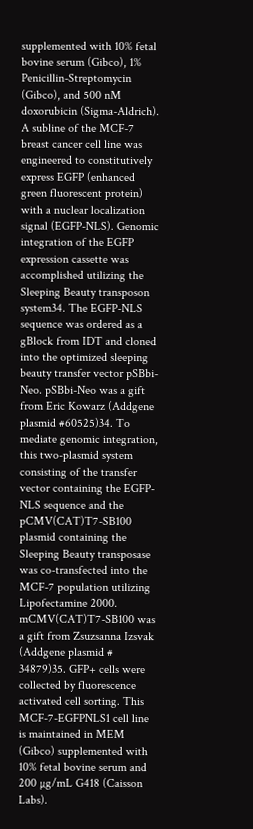supplemented with 10% fetal bovine serum (Gibco), 1% Penicillin-Streptomycin (Gibco), and 500 nM doxorubicin (Sigma-Aldrich). A subline of the MCF-7 breast cancer cell line was engineered to constitutively express EGFP (enhanced green fluorescent protein) with a nuclear localization signal (EGFP-NLS). Genomic integration of the EGFP expression cassette was accomplished utilizing the Sleeping Beauty transposon system34. The EGFP-NLS sequence was ordered as a gBlock from IDT and cloned into the optimized sleeping beauty transfer vector pSBbi-Neo. pSBbi-Neo was a gift from Eric Kowarz (Addgene plasmid #60525)34. To mediate genomic integration, this two-plasmid system consisting of the transfer vector containing the EGFP-NLS sequence and the pCMV(CAT)T7-SB100 plasmid containing the Sleeping Beauty transposase was co-transfected into the MCF-7 population utilizing Lipofectamine 2000. mCMV(CAT)T7-SB100 was a gift from Zsuzsanna Izsvak (Addgene plasmid # 34879)35. GFP+ cells were collected by fluorescence activated cell sorting. This MCF-7-EGFPNLS1 cell line is maintained in MEM (Gibco) supplemented with 10% fetal bovine serum and 200 µg/mL G418 (Caisson Labs).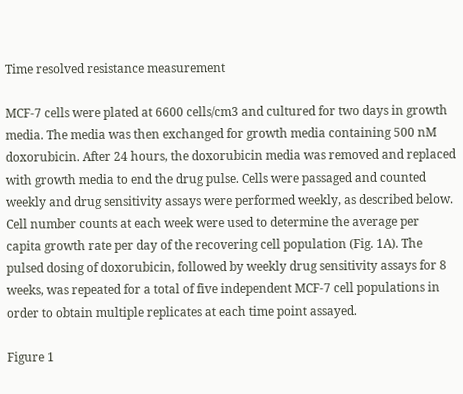Time resolved resistance measurement

MCF-7 cells were plated at 6600 cells/cm3 and cultured for two days in growth media. The media was then exchanged for growth media containing 500 nM doxorubicin. After 24 hours, the doxorubicin media was removed and replaced with growth media to end the drug pulse. Cells were passaged and counted weekly and drug sensitivity assays were performed weekly, as described below. Cell number counts at each week were used to determine the average per capita growth rate per day of the recovering cell population (Fig. 1A). The pulsed dosing of doxorubicin, followed by weekly drug sensitivity assays for 8 weeks, was repeated for a total of five independent MCF-7 cell populations in order to obtain multiple replicates at each time point assayed.

Figure 1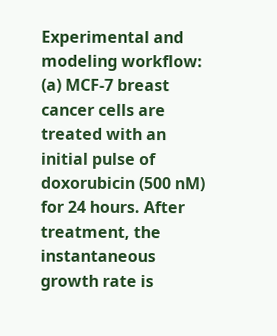Experimental and modeling workflow: (a) MCF-7 breast cancer cells are treated with an initial pulse of doxorubicin (500 nM) for 24 hours. After treatment, the instantaneous growth rate is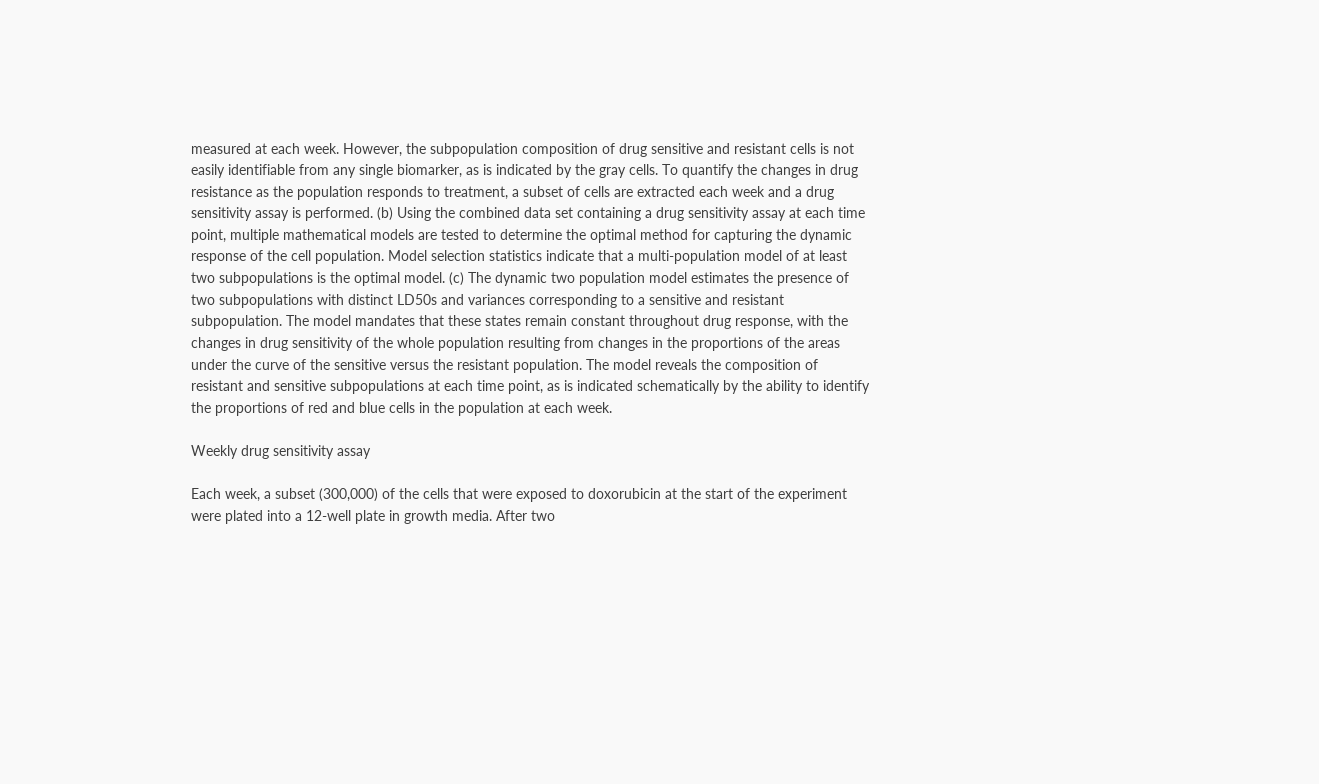measured at each week. However, the subpopulation composition of drug sensitive and resistant cells is not easily identifiable from any single biomarker, as is indicated by the gray cells. To quantify the changes in drug resistance as the population responds to treatment, a subset of cells are extracted each week and a drug sensitivity assay is performed. (b) Using the combined data set containing a drug sensitivity assay at each time point, multiple mathematical models are tested to determine the optimal method for capturing the dynamic response of the cell population. Model selection statistics indicate that a multi-population model of at least two subpopulations is the optimal model. (c) The dynamic two population model estimates the presence of two subpopulations with distinct LD50s and variances corresponding to a sensitive and resistant subpopulation. The model mandates that these states remain constant throughout drug response, with the changes in drug sensitivity of the whole population resulting from changes in the proportions of the areas under the curve of the sensitive versus the resistant population. The model reveals the composition of resistant and sensitive subpopulations at each time point, as is indicated schematically by the ability to identify the proportions of red and blue cells in the population at each week.

Weekly drug sensitivity assay

Each week, a subset (300,000) of the cells that were exposed to doxorubicin at the start of the experiment were plated into a 12-well plate in growth media. After two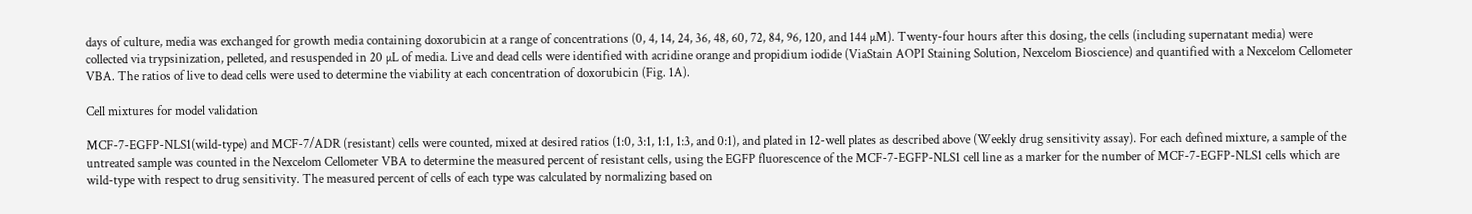days of culture, media was exchanged for growth media containing doxorubicin at a range of concentrations (0, 4, 14, 24, 36, 48, 60, 72, 84, 96, 120, and 144 µM). Twenty-four hours after this dosing, the cells (including supernatant media) were collected via trypsinization, pelleted, and resuspended in 20 µL of media. Live and dead cells were identified with acridine orange and propidium iodide (ViaStain AOPI Staining Solution, Nexcelom Bioscience) and quantified with a Nexcelom Cellometer VBA. The ratios of live to dead cells were used to determine the viability at each concentration of doxorubicin (Fig. 1A).

Cell mixtures for model validation

MCF-7-EGFP-NLS1(wild-type) and MCF-7/ADR (resistant) cells were counted, mixed at desired ratios (1:0, 3:1, 1:1, 1:3, and 0:1), and plated in 12-well plates as described above (Weekly drug sensitivity assay). For each defined mixture, a sample of the untreated sample was counted in the Nexcelom Cellometer VBA to determine the measured percent of resistant cells, using the EGFP fluorescence of the MCF-7-EGFP-NLS1 cell line as a marker for the number of MCF-7-EGFP-NLS1 cells which are wild-type with respect to drug sensitivity. The measured percent of cells of each type was calculated by normalizing based on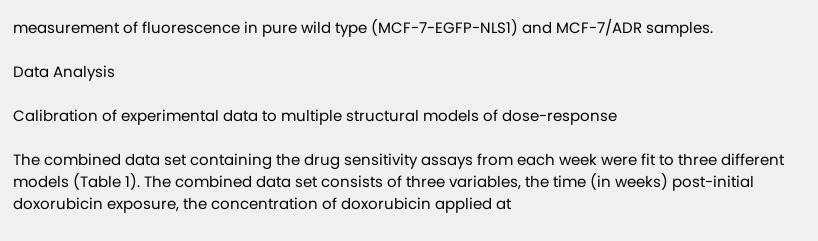measurement of fluorescence in pure wild type (MCF-7-EGFP-NLS1) and MCF-7/ADR samples.

Data Analysis

Calibration of experimental data to multiple structural models of dose-response

The combined data set containing the drug sensitivity assays from each week were fit to three different models (Table 1). The combined data set consists of three variables, the time (in weeks) post-initial doxorubicin exposure, the concentration of doxorubicin applied at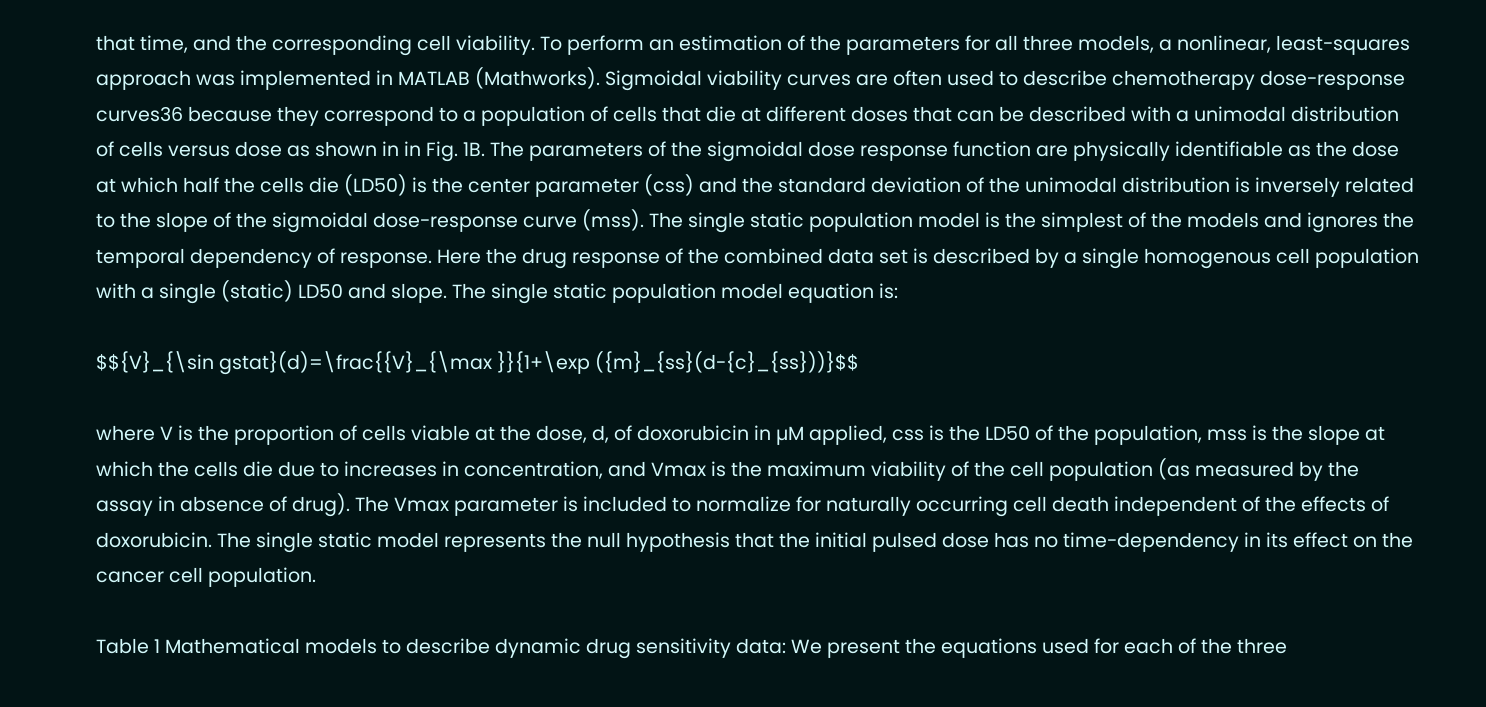that time, and the corresponding cell viability. To perform an estimation of the parameters for all three models, a nonlinear, least-squares approach was implemented in MATLAB (Mathworks). Sigmoidal viability curves are often used to describe chemotherapy dose-response curves36 because they correspond to a population of cells that die at different doses that can be described with a unimodal distribution of cells versus dose as shown in in Fig. 1B. The parameters of the sigmoidal dose response function are physically identifiable as the dose at which half the cells die (LD50) is the center parameter (css) and the standard deviation of the unimodal distribution is inversely related to the slope of the sigmoidal dose-response curve (mss). The single static population model is the simplest of the models and ignores the temporal dependency of response. Here the drug response of the combined data set is described by a single homogenous cell population with a single (static) LD50 and slope. The single static population model equation is:

$${V}_{\sin gstat}(d)=\frac{{V}_{\max }}{1+\exp ({m}_{ss}(d-{c}_{ss}))}$$

where V is the proportion of cells viable at the dose, d, of doxorubicin in µM applied, css is the LD50 of the population, mss is the slope at which the cells die due to increases in concentration, and Vmax is the maximum viability of the cell population (as measured by the assay in absence of drug). The Vmax parameter is included to normalize for naturally occurring cell death independent of the effects of doxorubicin. The single static model represents the null hypothesis that the initial pulsed dose has no time-dependency in its effect on the cancer cell population.

Table 1 Mathematical models to describe dynamic drug sensitivity data: We present the equations used for each of the three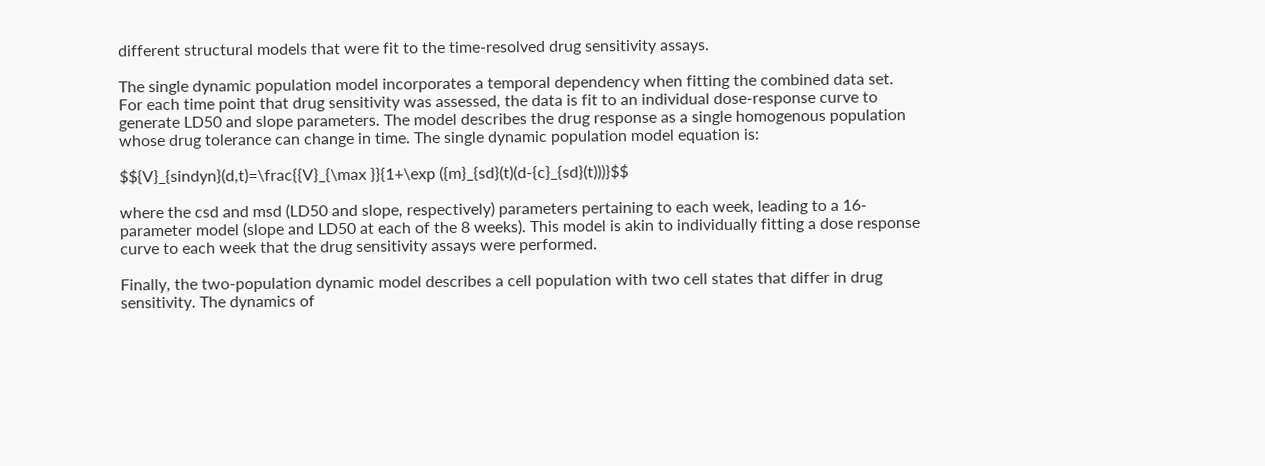different structural models that were fit to the time-resolved drug sensitivity assays.

The single dynamic population model incorporates a temporal dependency when fitting the combined data set. For each time point that drug sensitivity was assessed, the data is fit to an individual dose-response curve to generate LD50 and slope parameters. The model describes the drug response as a single homogenous population whose drug tolerance can change in time. The single dynamic population model equation is:

$${V}_{sindyn}(d,t)=\frac{{V}_{\max }}{1+\exp ({m}_{sd}(t)(d-{c}_{sd}(t)))}$$

where the csd and msd (LD50 and slope, respectively) parameters pertaining to each week, leading to a 16-parameter model (slope and LD50 at each of the 8 weeks). This model is akin to individually fitting a dose response curve to each week that the drug sensitivity assays were performed.

Finally, the two-population dynamic model describes a cell population with two cell states that differ in drug sensitivity. The dynamics of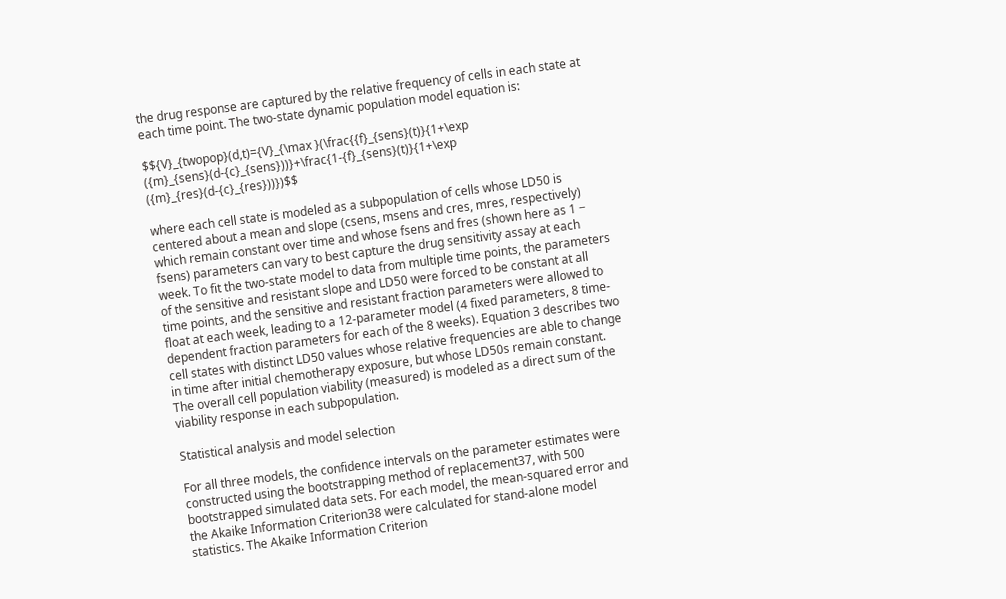the drug response are captured by the relative frequency of cells in each state at each time point. The two-state dynamic population model equation is:

$${V}_{twopop}(d,t)={V}_{\max }(\frac{{f}_{sens}(t)}{1+\exp ({m}_{sens}(d-{c}_{sens}))}+\frac{1-{f}_{sens}(t)}{1+\exp ({m}_{res}(d-{c}_{res}))})$$

where each cell state is modeled as a subpopulation of cells whose LD50 is centered about a mean and slope (csens, msens and cres, mres, respectively) which remain constant over time and whose fsens and fres (shown here as 1 − fsens) parameters can vary to best capture the drug sensitivity assay at each week. To fit the two-state model to data from multiple time points, the parameters of the sensitive and resistant slope and LD50 were forced to be constant at all time points, and the sensitive and resistant fraction parameters were allowed to float at each week, leading to a 12-parameter model (4 fixed parameters, 8 time-dependent fraction parameters for each of the 8 weeks). Equation 3 describes two cell states with distinct LD50 values whose relative frequencies are able to change in time after initial chemotherapy exposure, but whose LD50s remain constant. The overall cell population viability (measured) is modeled as a direct sum of the viability response in each subpopulation.

Statistical analysis and model selection

For all three models, the confidence intervals on the parameter estimates were constructed using the bootstrapping method of replacement37, with 500 bootstrapped simulated data sets. For each model, the mean-squared error and the Akaike Information Criterion38 were calculated for stand-alone model statistics. The Akaike Information Criterion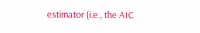estimator (i.e., the AIC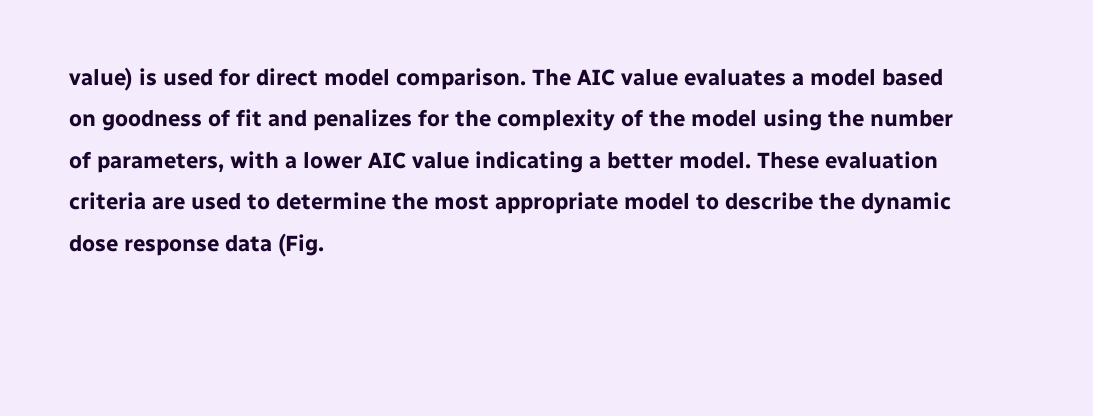value) is used for direct model comparison. The AIC value evaluates a model based on goodness of fit and penalizes for the complexity of the model using the number of parameters, with a lower AIC value indicating a better model. These evaluation criteria are used to determine the most appropriate model to describe the dynamic dose response data (Fig.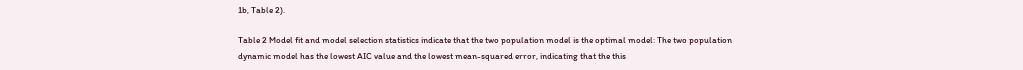1b, Table 2).

Table 2 Model fit and model selection statistics indicate that the two population model is the optimal model: The two population dynamic model has the lowest AIC value and the lowest mean-squared error, indicating that the this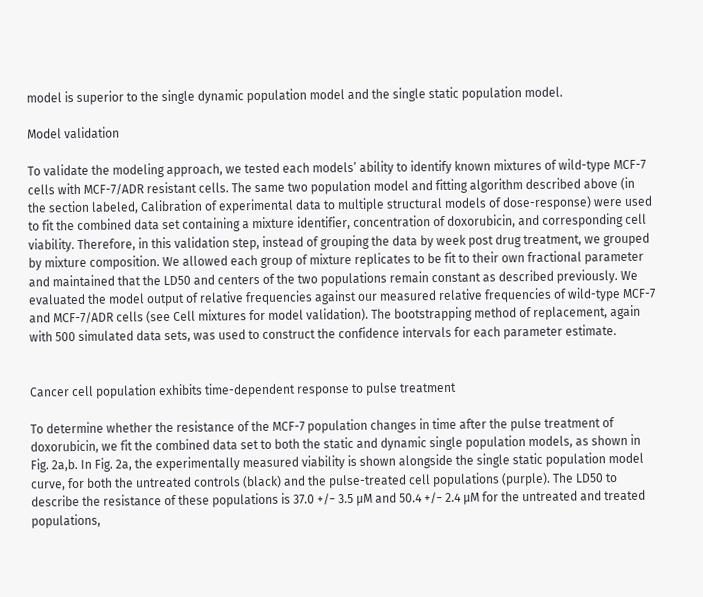model is superior to the single dynamic population model and the single static population model.

Model validation

To validate the modeling approach, we tested each models’ ability to identify known mixtures of wild-type MCF-7 cells with MCF-7/ADR resistant cells. The same two population model and fitting algorithm described above (in the section labeled, Calibration of experimental data to multiple structural models of dose-response) were used to fit the combined data set containing a mixture identifier, concentration of doxorubicin, and corresponding cell viability. Therefore, in this validation step, instead of grouping the data by week post drug treatment, we grouped by mixture composition. We allowed each group of mixture replicates to be fit to their own fractional parameter and maintained that the LD50 and centers of the two populations remain constant as described previously. We evaluated the model output of relative frequencies against our measured relative frequencies of wild-type MCF-7 and MCF-7/ADR cells (see Cell mixtures for model validation). The bootstrapping method of replacement, again with 500 simulated data sets, was used to construct the confidence intervals for each parameter estimate.


Cancer cell population exhibits time-dependent response to pulse treatment

To determine whether the resistance of the MCF-7 population changes in time after the pulse treatment of doxorubicin, we fit the combined data set to both the static and dynamic single population models, as shown in Fig. 2a,b. In Fig. 2a, the experimentally measured viability is shown alongside the single static population model curve, for both the untreated controls (black) and the pulse-treated cell populations (purple). The LD50 to describe the resistance of these populations is 37.0 +/− 3.5 µM and 50.4 +/− 2.4 µM for the untreated and treated populations,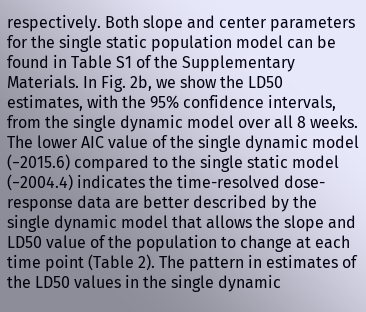respectively. Both slope and center parameters for the single static population model can be found in Table S1 of the Supplementary Materials. In Fig. 2b, we show the LD50 estimates, with the 95% confidence intervals, from the single dynamic model over all 8 weeks. The lower AIC value of the single dynamic model (−2015.6) compared to the single static model (−2004.4) indicates the time-resolved dose-response data are better described by the single dynamic model that allows the slope and LD50 value of the population to change at each time point (Table 2). The pattern in estimates of the LD50 values in the single dynamic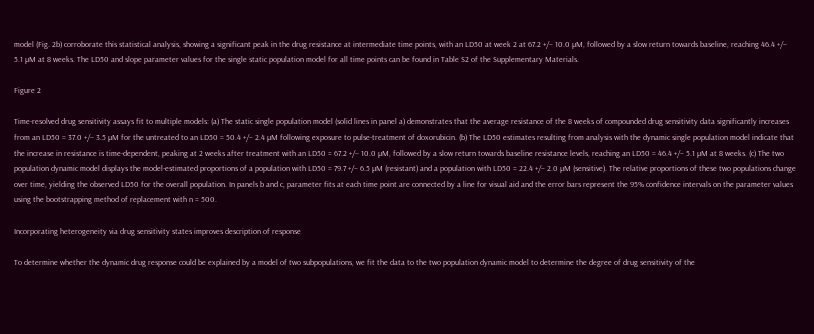model (Fig. 2b) corroborate this statistical analysis, showing a significant peak in the drug resistance at intermediate time points, with an LD50 at week 2 at 67.2 +/− 10.0 µM, followed by a slow return towards baseline, reaching 46.4 +/− 5.1 µM at 8 weeks. The LD50 and slope parameter values for the single static population model for all time points can be found in Table S2 of the Supplementary Materials.

Figure 2

Time-resolved drug sensitivity assays fit to multiple models: (a) The static single population model (solid lines in panel a) demonstrates that the average resistance of the 8 weeks of compounded drug sensitivity data significantly increases from an LD50 = 37.0 +/− 3.5 µM for the untreated to an LD50 = 50.4 +/− 2.4 µM following exposure to pulse-treatment of doxorubicin. (b) The LD50 estimates resulting from analysis with the dynamic single population model indicate that the increase in resistance is time-dependent, peaking at 2 weeks after treatment with an LD50 = 67.2 +/− 10.0 µM, followed by a slow return towards baseline resistance levels, reaching an LD50 = 46.4 +/− 5.1 µM at 8 weeks. (c) The two population dynamic model displays the model-estimated proportions of a population with LD50 = 79.7 +/− 6.5 µM (resistant) and a population with LD50 = 22.4 +/− 2.0 µM (sensitive). The relative proportions of these two populations change over time, yielding the observed LD50 for the overall population. In panels b and c, parameter fits at each time point are connected by a line for visual aid and the error bars represent the 95% confidence intervals on the parameter values using the bootstrapping method of replacement with n = 500.

Incorporating heterogeneity via drug sensitivity states improves description of response

To determine whether the dynamic drug response could be explained by a model of two subpopulations, we fit the data to the two population dynamic model to determine the degree of drug sensitivity of the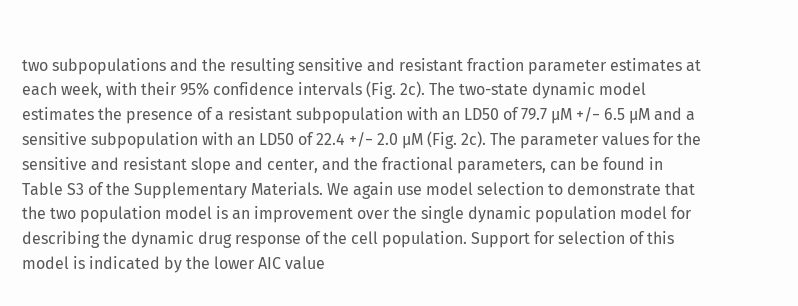two subpopulations and the resulting sensitive and resistant fraction parameter estimates at each week, with their 95% confidence intervals (Fig. 2c). The two-state dynamic model estimates the presence of a resistant subpopulation with an LD50 of 79.7 µM +/− 6.5 µM and a sensitive subpopulation with an LD50 of 22.4 +/− 2.0 µM (Fig. 2c). The parameter values for the sensitive and resistant slope and center, and the fractional parameters, can be found in Table S3 of the Supplementary Materials. We again use model selection to demonstrate that the two population model is an improvement over the single dynamic population model for describing the dynamic drug response of the cell population. Support for selection of this model is indicated by the lower AIC value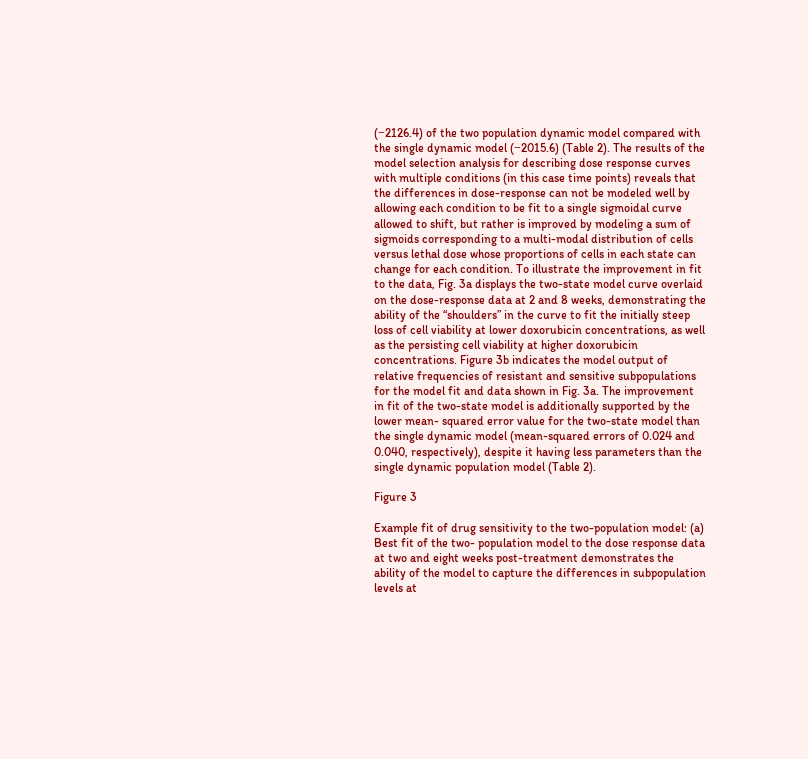(−2126.4) of the two population dynamic model compared with the single dynamic model (−2015.6) (Table 2). The results of the model selection analysis for describing dose response curves with multiple conditions (in this case time points) reveals that the differences in dose-response can not be modeled well by allowing each condition to be fit to a single sigmoidal curve allowed to shift, but rather is improved by modeling a sum of sigmoids corresponding to a multi-modal distribution of cells versus lethal dose whose proportions of cells in each state can change for each condition. To illustrate the improvement in fit to the data, Fig. 3a displays the two-state model curve overlaid on the dose-response data at 2 and 8 weeks, demonstrating the ability of the “shoulders” in the curve to fit the initially steep loss of cell viability at lower doxorubicin concentrations, as well as the persisting cell viability at higher doxorubicin concentrations. Figure 3b indicates the model output of relative frequencies of resistant and sensitive subpopulations for the model fit and data shown in Fig. 3a. The improvement in fit of the two-state model is additionally supported by the lower mean- squared error value for the two-state model than the single dynamic model (mean-squared errors of 0.024 and 0.040, respectively), despite it having less parameters than the single dynamic population model (Table 2).

Figure 3

Example fit of drug sensitivity to the two-population model: (a) Best fit of the two- population model to the dose response data at two and eight weeks post-treatment demonstrates the ability of the model to capture the differences in subpopulation levels at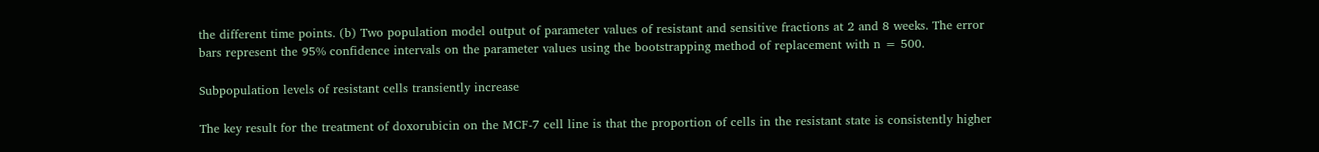the different time points. (b) Two population model output of parameter values of resistant and sensitive fractions at 2 and 8 weeks. The error bars represent the 95% confidence intervals on the parameter values using the bootstrapping method of replacement with n = 500.

Subpopulation levels of resistant cells transiently increase

The key result for the treatment of doxorubicin on the MCF-7 cell line is that the proportion of cells in the resistant state is consistently higher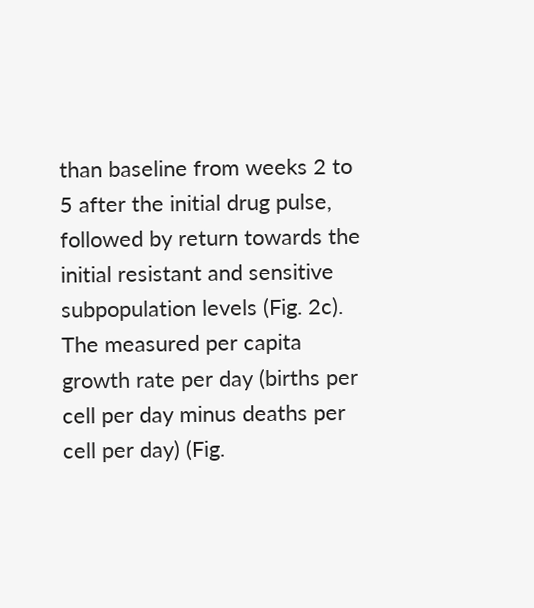than baseline from weeks 2 to 5 after the initial drug pulse, followed by return towards the initial resistant and sensitive subpopulation levels (Fig. 2c). The measured per capita growth rate per day (births per cell per day minus deaths per cell per day) (Fig.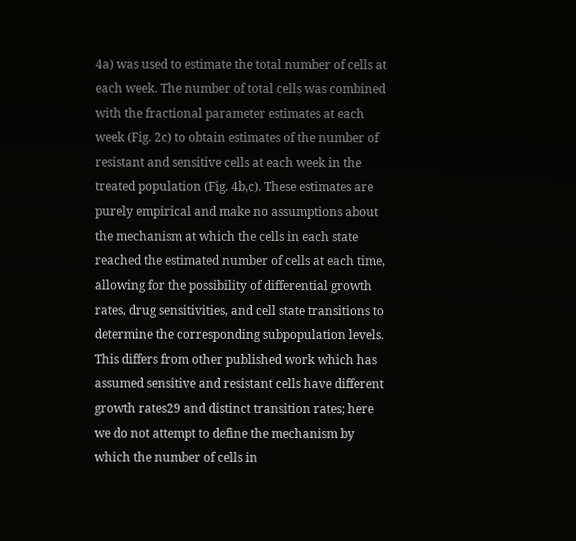4a) was used to estimate the total number of cells at each week. The number of total cells was combined with the fractional parameter estimates at each week (Fig. 2c) to obtain estimates of the number of resistant and sensitive cells at each week in the treated population (Fig. 4b,c). These estimates are purely empirical and make no assumptions about the mechanism at which the cells in each state reached the estimated number of cells at each time, allowing for the possibility of differential growth rates, drug sensitivities, and cell state transitions to determine the corresponding subpopulation levels. This differs from other published work which has assumed sensitive and resistant cells have different growth rates29 and distinct transition rates; here we do not attempt to define the mechanism by which the number of cells in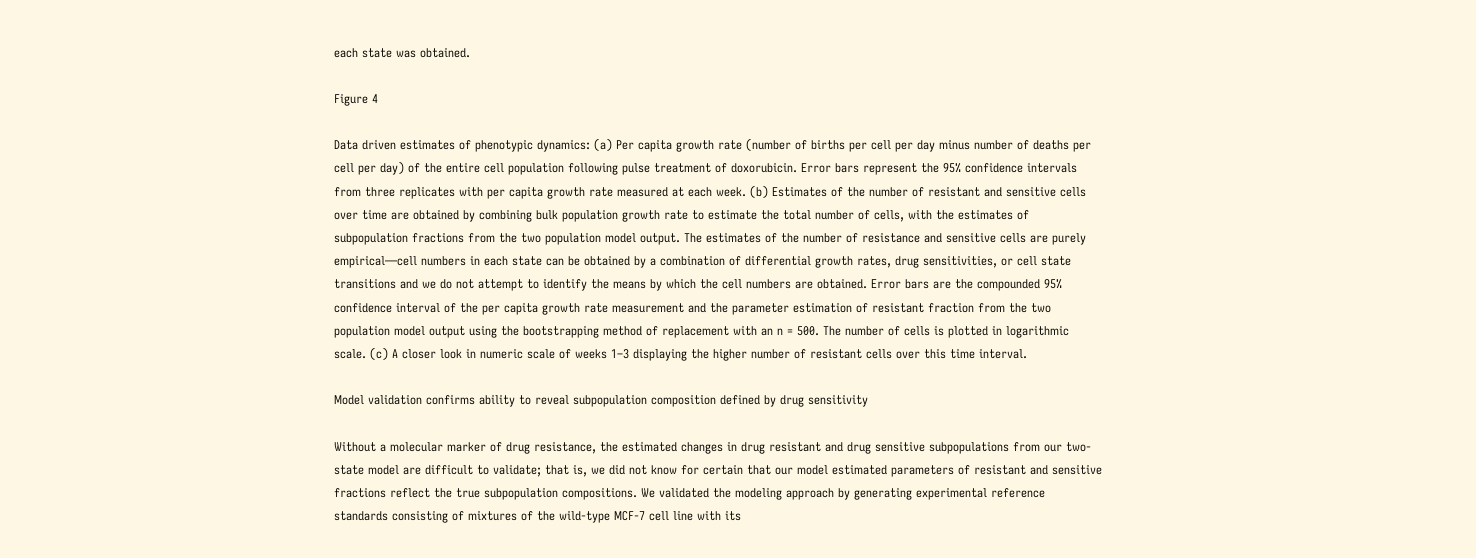each state was obtained.

Figure 4

Data driven estimates of phenotypic dynamics: (a) Per capita growth rate (number of births per cell per day minus number of deaths per cell per day) of the entire cell population following pulse treatment of doxorubicin. Error bars represent the 95% confidence intervals from three replicates with per capita growth rate measured at each week. (b) Estimates of the number of resistant and sensitive cells over time are obtained by combining bulk population growth rate to estimate the total number of cells, with the estimates of subpopulation fractions from the two population model output. The estimates of the number of resistance and sensitive cells are purely empirical—cell numbers in each state can be obtained by a combination of differential growth rates, drug sensitivities, or cell state transitions and we do not attempt to identify the means by which the cell numbers are obtained. Error bars are the compounded 95% confidence interval of the per capita growth rate measurement and the parameter estimation of resistant fraction from the two population model output using the bootstrapping method of replacement with an n = 500. The number of cells is plotted in logarithmic scale. (c) A closer look in numeric scale of weeks 1–3 displaying the higher number of resistant cells over this time interval.

Model validation confirms ability to reveal subpopulation composition defined by drug sensitivity

Without a molecular marker of drug resistance, the estimated changes in drug resistant and drug sensitive subpopulations from our two-state model are difficult to validate; that is, we did not know for certain that our model estimated parameters of resistant and sensitive fractions reflect the true subpopulation compositions. We validated the modeling approach by generating experimental reference standards consisting of mixtures of the wild-type MCF-7 cell line with its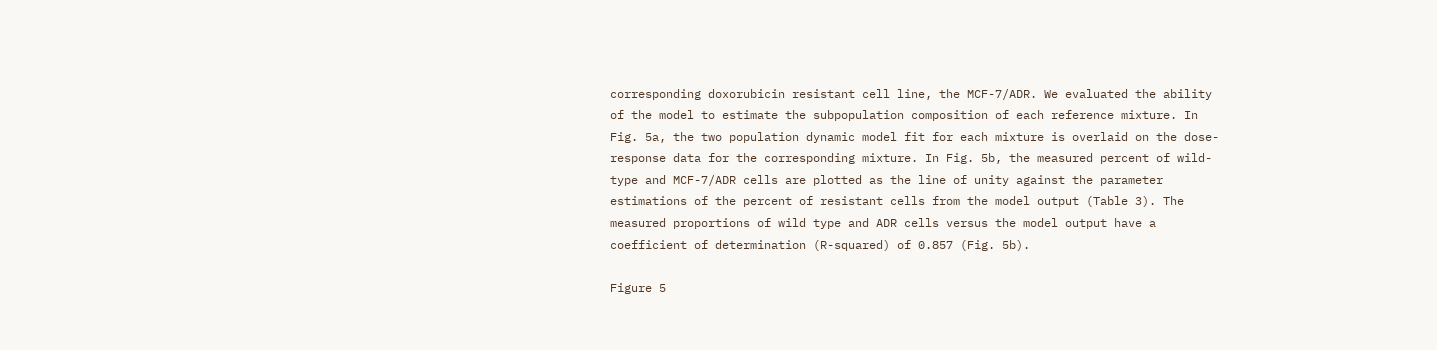corresponding doxorubicin resistant cell line, the MCF-7/ADR. We evaluated the ability of the model to estimate the subpopulation composition of each reference mixture. In Fig. 5a, the two population dynamic model fit for each mixture is overlaid on the dose-response data for the corresponding mixture. In Fig. 5b, the measured percent of wild-type and MCF-7/ADR cells are plotted as the line of unity against the parameter estimations of the percent of resistant cells from the model output (Table 3). The measured proportions of wild type and ADR cells versus the model output have a coefficient of determination (R-squared) of 0.857 (Fig. 5b).

Figure 5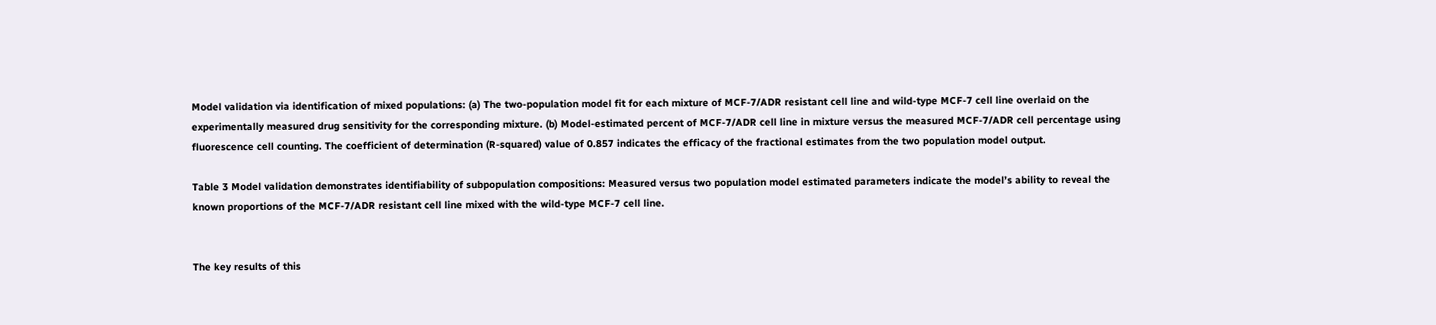Model validation via identification of mixed populations: (a) The two-population model fit for each mixture of MCF-7/ADR resistant cell line and wild-type MCF-7 cell line overlaid on the experimentally measured drug sensitivity for the corresponding mixture. (b) Model-estimated percent of MCF-7/ADR cell line in mixture versus the measured MCF-7/ADR cell percentage using fluorescence cell counting. The coefficient of determination (R-squared) value of 0.857 indicates the efficacy of the fractional estimates from the two population model output.

Table 3 Model validation demonstrates identifiability of subpopulation compositions: Measured versus two population model estimated parameters indicate the model’s ability to reveal the known proportions of the MCF-7/ADR resistant cell line mixed with the wild-type MCF-7 cell line.


The key results of this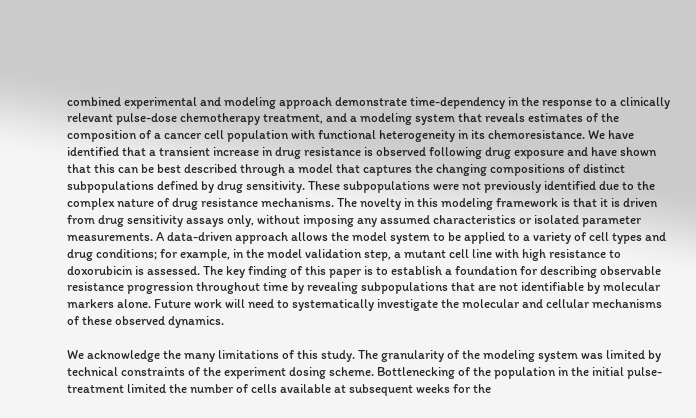combined experimental and modeling approach demonstrate time-dependency in the response to a clinically relevant pulse-dose chemotherapy treatment, and a modeling system that reveals estimates of the composition of a cancer cell population with functional heterogeneity in its chemoresistance. We have identified that a transient increase in drug resistance is observed following drug exposure and have shown that this can be best described through a model that captures the changing compositions of distinct subpopulations defined by drug sensitivity. These subpopulations were not previously identified due to the complex nature of drug resistance mechanisms. The novelty in this modeling framework is that it is driven from drug sensitivity assays only, without imposing any assumed characteristics or isolated parameter measurements. A data-driven approach allows the model system to be applied to a variety of cell types and drug conditions; for example, in the model validation step, a mutant cell line with high resistance to doxorubicin is assessed. The key finding of this paper is to establish a foundation for describing observable resistance progression throughout time by revealing subpopulations that are not identifiable by molecular markers alone. Future work will need to systematically investigate the molecular and cellular mechanisms of these observed dynamics.

We acknowledge the many limitations of this study. The granularity of the modeling system was limited by technical constraints of the experiment dosing scheme. Bottlenecking of the population in the initial pulse-treatment limited the number of cells available at subsequent weeks for the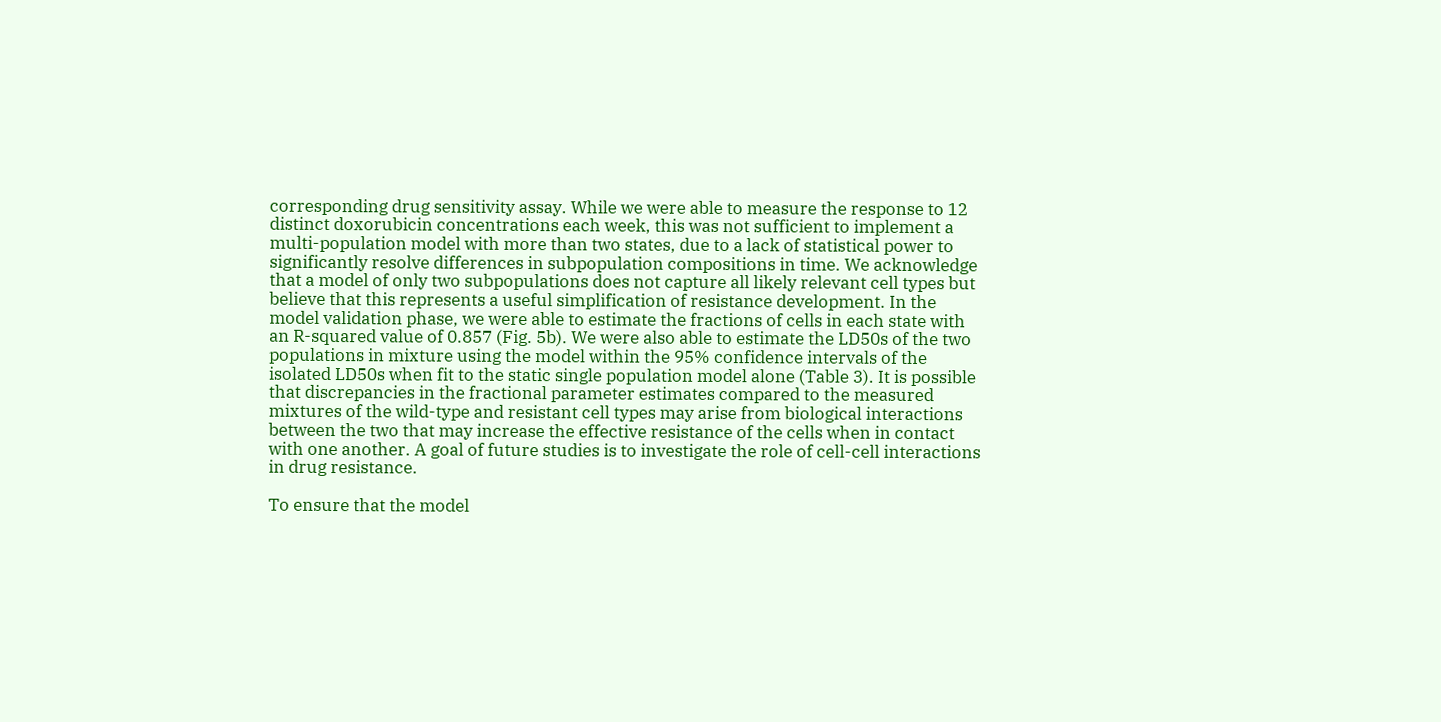corresponding drug sensitivity assay. While we were able to measure the response to 12 distinct doxorubicin concentrations each week, this was not sufficient to implement a multi-population model with more than two states, due to a lack of statistical power to significantly resolve differences in subpopulation compositions in time. We acknowledge that a model of only two subpopulations does not capture all likely relevant cell types but believe that this represents a useful simplification of resistance development. In the model validation phase, we were able to estimate the fractions of cells in each state with an R-squared value of 0.857 (Fig. 5b). We were also able to estimate the LD50s of the two populations in mixture using the model within the 95% confidence intervals of the isolated LD50s when fit to the static single population model alone (Table 3). It is possible that discrepancies in the fractional parameter estimates compared to the measured mixtures of the wild-type and resistant cell types may arise from biological interactions between the two that may increase the effective resistance of the cells when in contact with one another. A goal of future studies is to investigate the role of cell-cell interactions in drug resistance.

To ensure that the model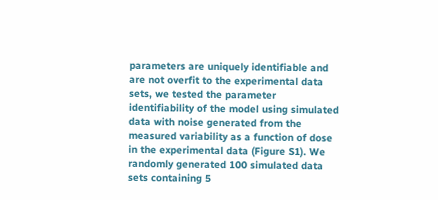parameters are uniquely identifiable and are not overfit to the experimental data sets, we tested the parameter identifiability of the model using simulated data with noise generated from the measured variability as a function of dose in the experimental data (Figure S1). We randomly generated 100 simulated data sets containing 5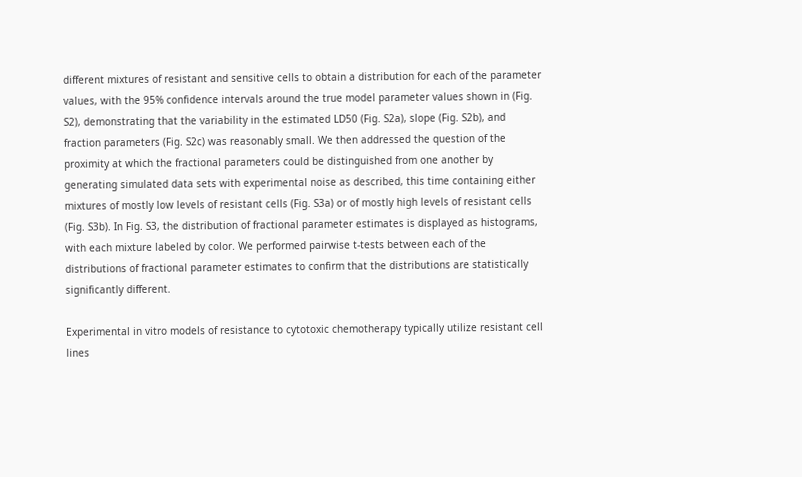different mixtures of resistant and sensitive cells to obtain a distribution for each of the parameter values, with the 95% confidence intervals around the true model parameter values shown in (Fig. S2), demonstrating that the variability in the estimated LD50 (Fig. S2a), slope (Fig. S2b), and fraction parameters (Fig. S2c) was reasonably small. We then addressed the question of the proximity at which the fractional parameters could be distinguished from one another by generating simulated data sets with experimental noise as described, this time containing either mixtures of mostly low levels of resistant cells (Fig. S3a) or of mostly high levels of resistant cells (Fig. S3b). In Fig. S3, the distribution of fractional parameter estimates is displayed as histograms, with each mixture labeled by color. We performed pairwise t-tests between each of the distributions of fractional parameter estimates to confirm that the distributions are statistically significantly different.

Experimental in vitro models of resistance to cytotoxic chemotherapy typically utilize resistant cell lines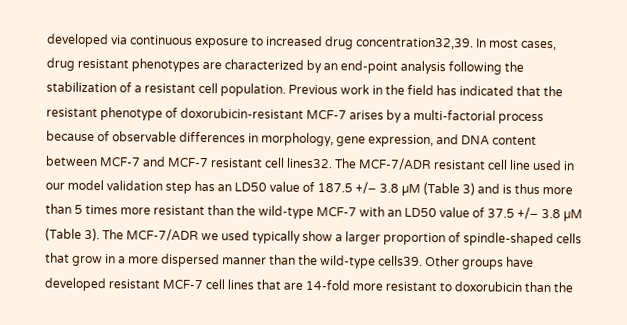developed via continuous exposure to increased drug concentration32,39. In most cases, drug resistant phenotypes are characterized by an end-point analysis following the stabilization of a resistant cell population. Previous work in the field has indicated that the resistant phenotype of doxorubicin-resistant MCF-7 arises by a multi-factorial process because of observable differences in morphology, gene expression, and DNA content between MCF-7 and MCF-7 resistant cell lines32. The MCF-7/ADR resistant cell line used in our model validation step has an LD50 value of 187.5 +/− 3.8 µM (Table 3) and is thus more than 5 times more resistant than the wild-type MCF-7 with an LD50 value of 37.5 +/− 3.8 µM (Table 3). The MCF-7/ADR we used typically show a larger proportion of spindle-shaped cells that grow in a more dispersed manner than the wild-type cells39. Other groups have developed resistant MCF-7 cell lines that are 14-fold more resistant to doxorubicin than the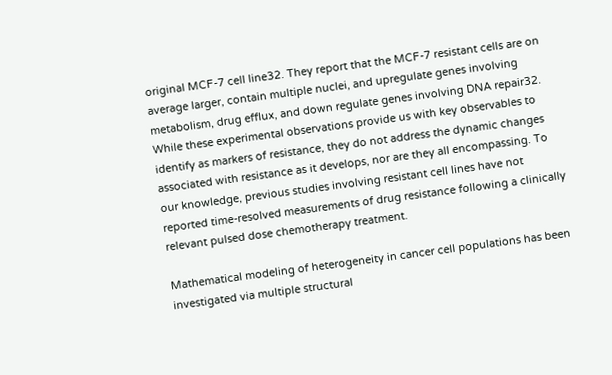original MCF-7 cell line32. They report that the MCF-7 resistant cells are on average larger, contain multiple nuclei, and upregulate genes involving metabolism, drug efflux, and down regulate genes involving DNA repair32. While these experimental observations provide us with key observables to identify as markers of resistance, they do not address the dynamic changes associated with resistance as it develops, nor are they all encompassing. To our knowledge, previous studies involving resistant cell lines have not reported time-resolved measurements of drug resistance following a clinically relevant pulsed dose chemotherapy treatment.

Mathematical modeling of heterogeneity in cancer cell populations has been investigated via multiple structural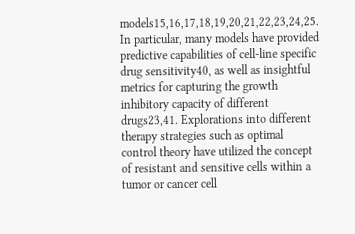models15,16,17,18,19,20,21,22,23,24,25. In particular, many models have provided predictive capabilities of cell-line specific drug sensitivity40, as well as insightful metrics for capturing the growth inhibitory capacity of different drugs23,41. Explorations into different therapy strategies such as optimal control theory have utilized the concept of resistant and sensitive cells within a tumor or cancer cell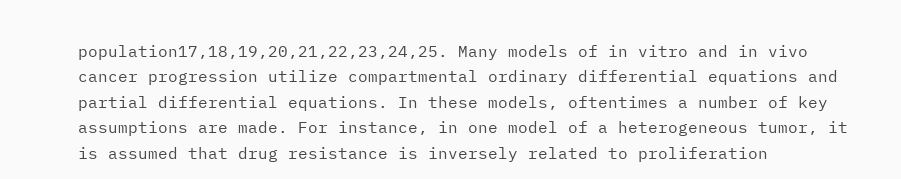population17,18,19,20,21,22,23,24,25. Many models of in vitro and in vivo cancer progression utilize compartmental ordinary differential equations and partial differential equations. In these models, oftentimes a number of key assumptions are made. For instance, in one model of a heterogeneous tumor, it is assumed that drug resistance is inversely related to proliferation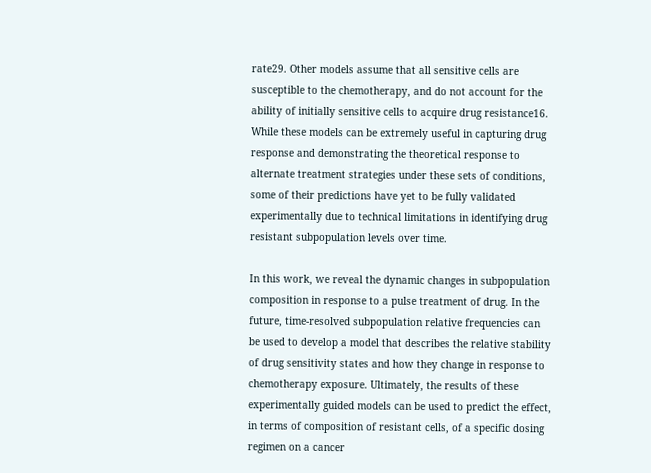rate29. Other models assume that all sensitive cells are susceptible to the chemotherapy, and do not account for the ability of initially sensitive cells to acquire drug resistance16. While these models can be extremely useful in capturing drug response and demonstrating the theoretical response to alternate treatment strategies under these sets of conditions, some of their predictions have yet to be fully validated experimentally due to technical limitations in identifying drug resistant subpopulation levels over time.

In this work, we reveal the dynamic changes in subpopulation composition in response to a pulse treatment of drug. In the future, time-resolved subpopulation relative frequencies can be used to develop a model that describes the relative stability of drug sensitivity states and how they change in response to chemotherapy exposure. Ultimately, the results of these experimentally guided models can be used to predict the effect, in terms of composition of resistant cells, of a specific dosing regimen on a cancer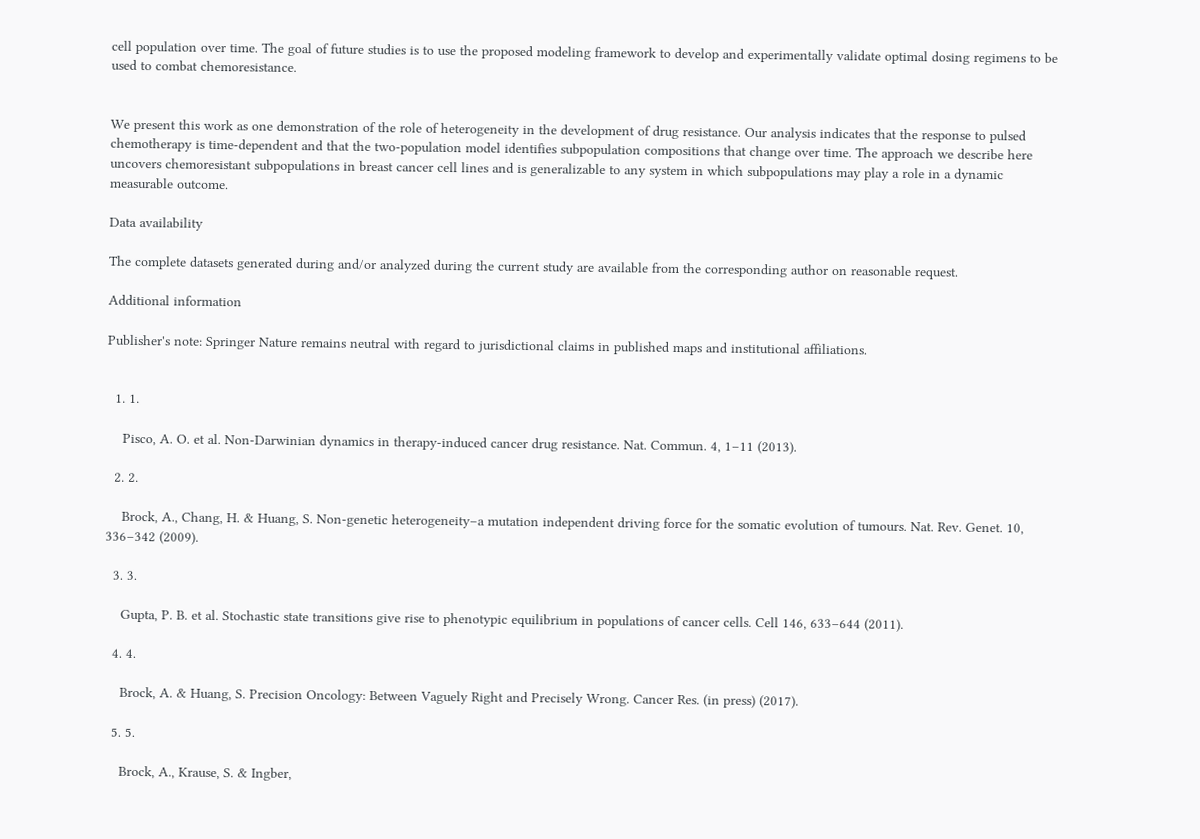cell population over time. The goal of future studies is to use the proposed modeling framework to develop and experimentally validate optimal dosing regimens to be used to combat chemoresistance.


We present this work as one demonstration of the role of heterogeneity in the development of drug resistance. Our analysis indicates that the response to pulsed chemotherapy is time-dependent and that the two-population model identifies subpopulation compositions that change over time. The approach we describe here uncovers chemoresistant subpopulations in breast cancer cell lines and is generalizable to any system in which subpopulations may play a role in a dynamic measurable outcome.

Data availability

The complete datasets generated during and/or analyzed during the current study are available from the corresponding author on reasonable request.

Additional information

Publisher's note: Springer Nature remains neutral with regard to jurisdictional claims in published maps and institutional affiliations.


  1. 1.

    Pisco, A. O. et al. Non-Darwinian dynamics in therapy-induced cancer drug resistance. Nat. Commun. 4, 1–11 (2013).

  2. 2.

    Brock, A., Chang, H. & Huang, S. Non-genetic heterogeneity–a mutation independent driving force for the somatic evolution of tumours. Nat. Rev. Genet. 10, 336–342 (2009).

  3. 3.

    Gupta, P. B. et al. Stochastic state transitions give rise to phenotypic equilibrium in populations of cancer cells. Cell 146, 633–644 (2011).

  4. 4.

    Brock, A. & Huang, S. Precision Oncology: Between Vaguely Right and Precisely Wrong. Cancer Res. (in press) (2017).

  5. 5.

    Brock, A., Krause, S. & Ingber,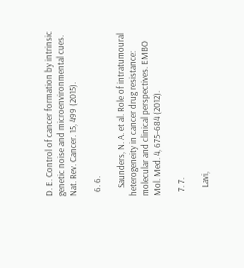D. E. Control of cancer formation by intrinsic genetic noise and microenvironmental cues. Nat. Rev. Cancer. 15, 499 (2015).

  6. 6.

    Saunders, N. A. et al. Role of intratumoural heterogeneity in cancer drug resistance: molecular and clinical perspectives. EMBO Mol. Med. 4, 675–684 (2012).

  7. 7.

    Lavi,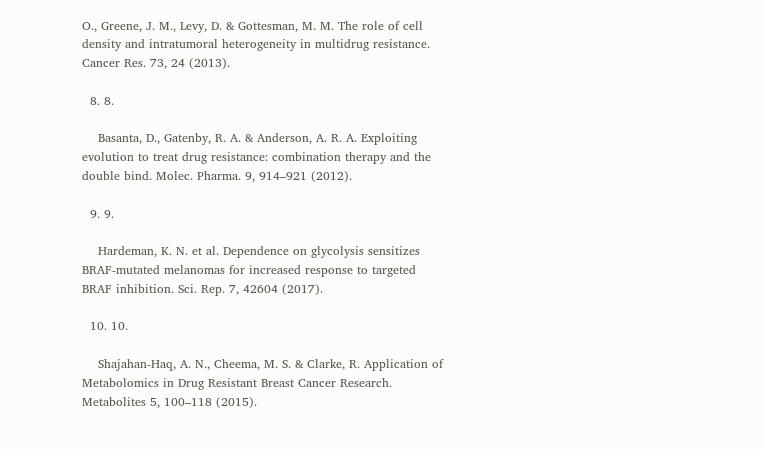O., Greene, J. M., Levy, D. & Gottesman, M. M. The role of cell density and intratumoral heterogeneity in multidrug resistance. Cancer Res. 73, 24 (2013).

  8. 8.

    Basanta, D., Gatenby, R. A. & Anderson, A. R. A. Exploiting evolution to treat drug resistance: combination therapy and the double bind. Molec. Pharma. 9, 914–921 (2012).

  9. 9.

    Hardeman, K. N. et al. Dependence on glycolysis sensitizes BRAF-mutated melanomas for increased response to targeted BRAF inhibition. Sci. Rep. 7, 42604 (2017).

  10. 10.

    Shajahan-Haq, A. N., Cheema, M. S. & Clarke, R. Application of Metabolomics in Drug Resistant Breast Cancer Research. Metabolites 5, 100–118 (2015).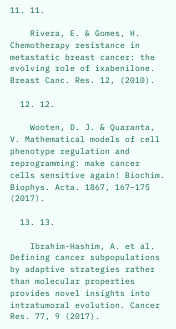11. 11.

    Rivera, E. & Gomes, H. Chemotherapy resistance in metastatic breast cancer: the evolving role of ixabenilone. Breast Canc. Res. 12, (2010).

  12. 12.

    Wooten, D. J. & Quaranta, V. Mathematical models of cell phenotype regulation and reprogramming: make cancer cells sensitive again! Biochim. Biophys. Acta. 1867, 167–175 (2017).

  13. 13.

    Ibrahim-Hashim, A. et al. Defining cancer subpopulations by adaptive strategies rather than molecular properties provides novel insights into intratumoral evolution. Cancer Res. 77, 9 (2017).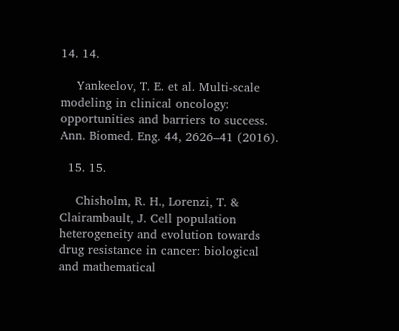14. 14.

    Yankeelov, T. E. et al. Multi-scale modeling in clinical oncology: opportunities and barriers to success. Ann. Biomed. Eng. 44, 2626–41 (2016).

  15. 15.

    Chisholm, R. H., Lorenzi, T. & Clairambault, J. Cell population heterogeneity and evolution towards drug resistance in cancer: biological and mathematical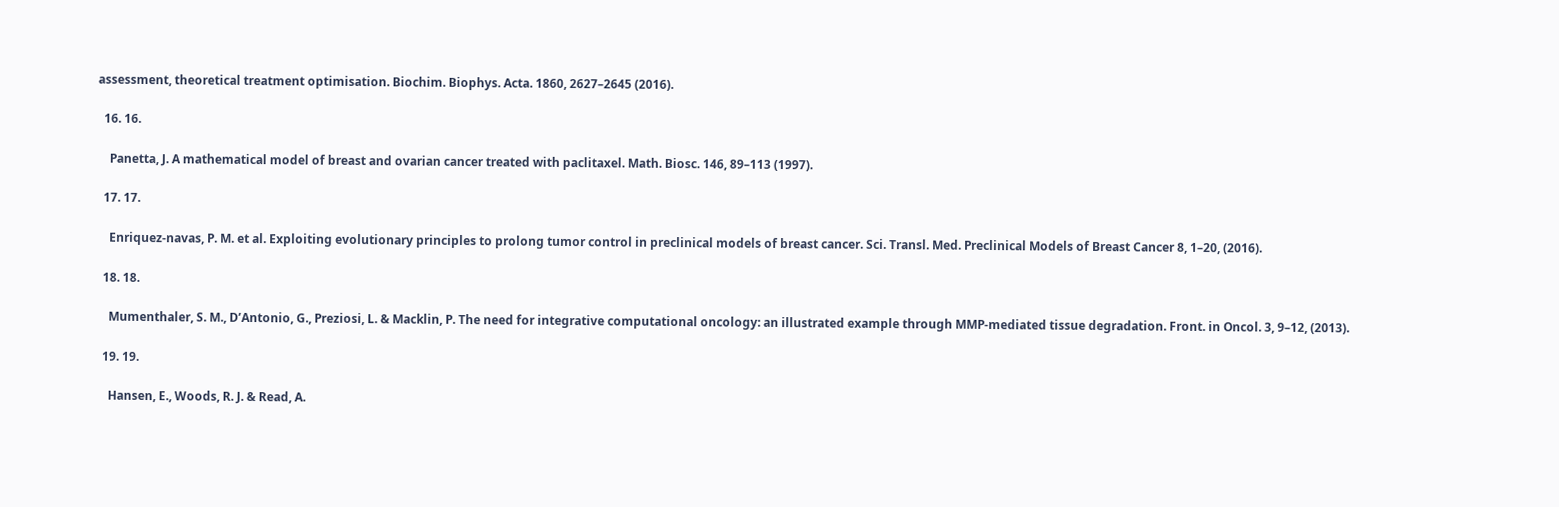assessment, theoretical treatment optimisation. Biochim. Biophys. Acta. 1860, 2627–2645 (2016).

  16. 16.

    Panetta, J. A mathematical model of breast and ovarian cancer treated with paclitaxel. Math. Biosc. 146, 89–113 (1997).

  17. 17.

    Enriquez-navas, P. M. et al. Exploiting evolutionary principles to prolong tumor control in preclinical models of breast cancer. Sci. Transl. Med. Preclinical Models of Breast Cancer 8, 1–20, (2016).

  18. 18.

    Mumenthaler, S. M., D’Antonio, G., Preziosi, L. & Macklin, P. The need for integrative computational oncology: an illustrated example through MMP-mediated tissue degradation. Front. in Oncol. 3, 9–12, (2013).

  19. 19.

    Hansen, E., Woods, R. J. & Read, A.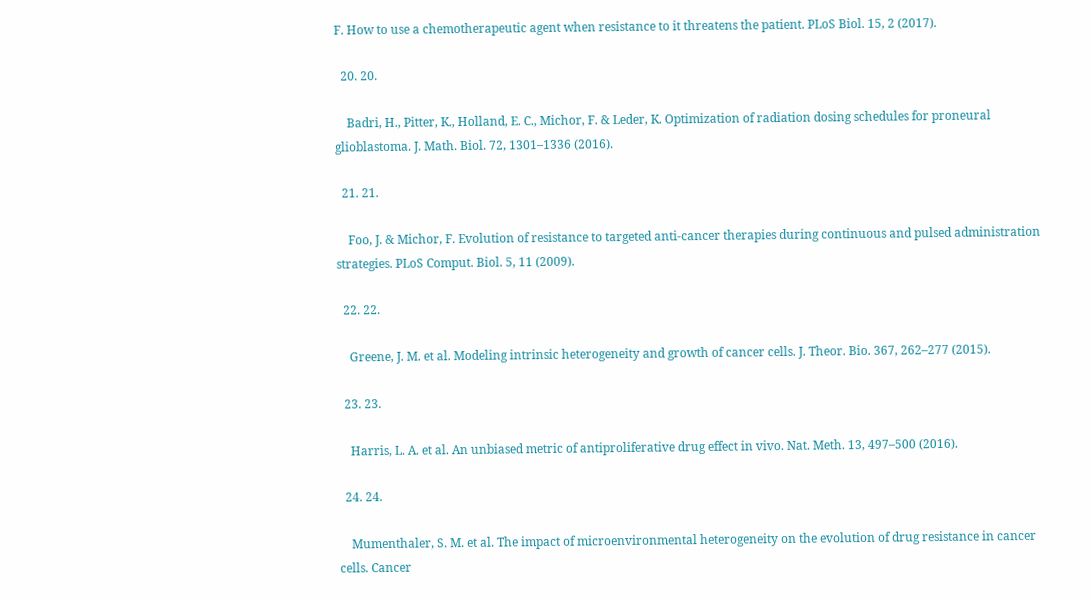F. How to use a chemotherapeutic agent when resistance to it threatens the patient. PLoS Biol. 15, 2 (2017).

  20. 20.

    Badri, H., Pitter, K., Holland, E. C., Michor, F. & Leder, K. Optimization of radiation dosing schedules for proneural glioblastoma. J. Math. Biol. 72, 1301–1336 (2016).

  21. 21.

    Foo, J. & Michor, F. Evolution of resistance to targeted anti-cancer therapies during continuous and pulsed administration strategies. PLoS Comput. Biol. 5, 11 (2009).

  22. 22.

    Greene, J. M. et al. Modeling intrinsic heterogeneity and growth of cancer cells. J. Theor. Bio. 367, 262–277 (2015).

  23. 23.

    Harris, L. A. et al. An unbiased metric of antiproliferative drug effect in vivo. Nat. Meth. 13, 497–500 (2016).

  24. 24.

    Mumenthaler, S. M. et al. The impact of microenvironmental heterogeneity on the evolution of drug resistance in cancer cells. Cancer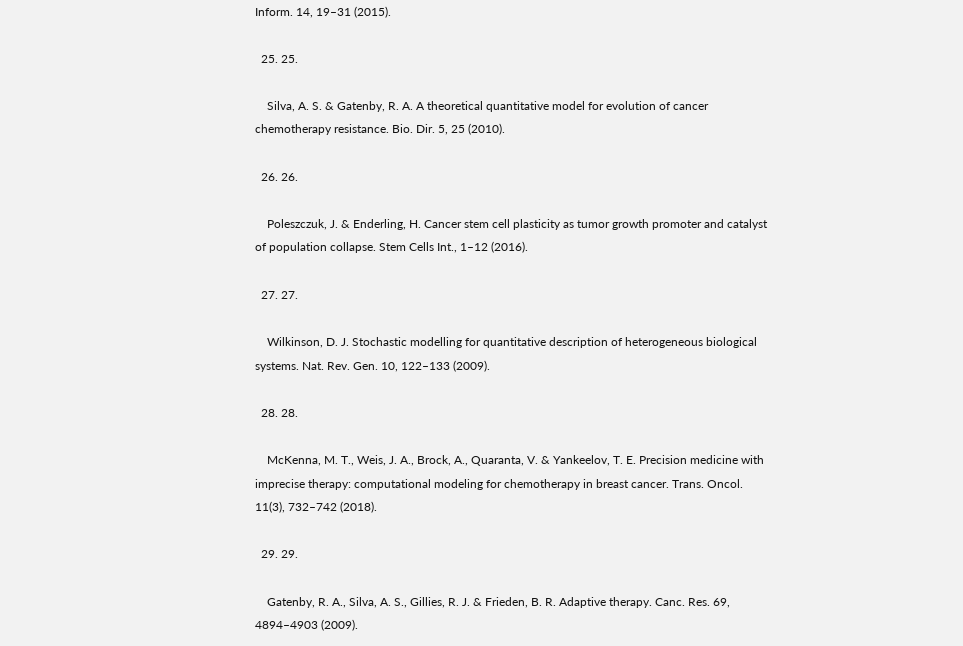Inform. 14, 19–31 (2015).

  25. 25.

    Silva, A. S. & Gatenby, R. A. A theoretical quantitative model for evolution of cancer chemotherapy resistance. Bio. Dir. 5, 25 (2010).

  26. 26.

    Poleszczuk, J. & Enderling, H. Cancer stem cell plasticity as tumor growth promoter and catalyst of population collapse. Stem Cells Int., 1–12 (2016).

  27. 27.

    Wilkinson, D. J. Stochastic modelling for quantitative description of heterogeneous biological systems. Nat. Rev. Gen. 10, 122–133 (2009).

  28. 28.

    McKenna, M. T., Weis, J. A., Brock, A., Quaranta, V. & Yankeelov, T. E. Precision medicine with imprecise therapy: computational modeling for chemotherapy in breast cancer. Trans. Oncol. 11(3), 732–742 (2018).

  29. 29.

    Gatenby, R. A., Silva, A. S., Gillies, R. J. & Frieden, B. R. Adaptive therapy. Canc. Res. 69, 4894–4903 (2009).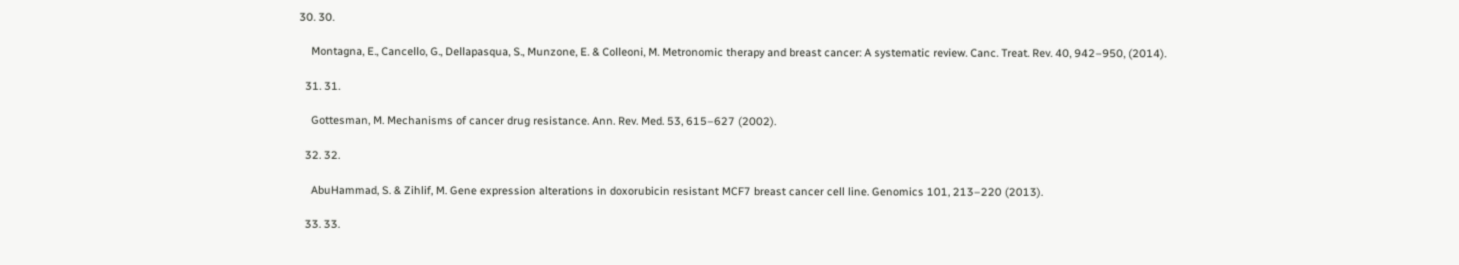30. 30.

    Montagna, E., Cancello, G., Dellapasqua, S., Munzone, E. & Colleoni, M. Metronomic therapy and breast cancer: A systematic review. Canc. Treat. Rev. 40, 942–950, (2014).

  31. 31.

    Gottesman, M. Mechanisms of cancer drug resistance. Ann. Rev. Med. 53, 615–627 (2002).

  32. 32.

    AbuHammad, S. & Zihlif, M. Gene expression alterations in doxorubicin resistant MCF7 breast cancer cell line. Genomics 101, 213–220 (2013).

  33. 33.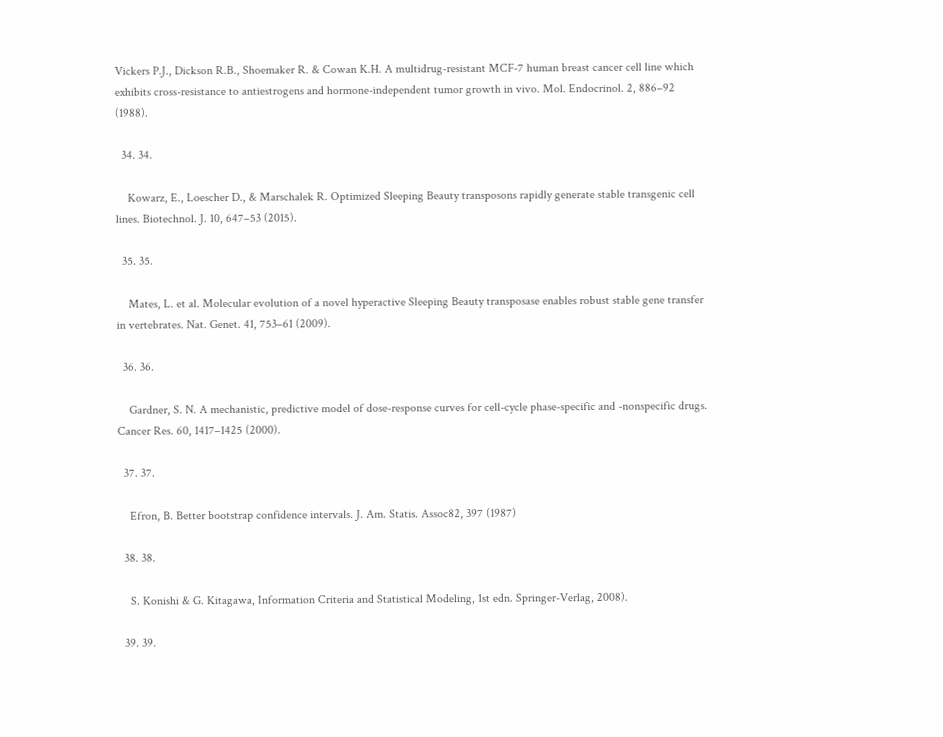Vickers P.J., Dickson R.B., Shoemaker R. & Cowan K.H. A multidrug-resistant MCF-7 human breast cancer cell line which exhibits cross-resistance to antiestrogens and hormone-independent tumor growth in vivo. Mol. Endocrinol. 2, 886–92 (1988).

  34. 34.

    Kowarz, E., Loescher D., & Marschalek R. Optimized Sleeping Beauty transposons rapidly generate stable transgenic cell lines. Biotechnol. J. 10, 647–53 (2015).

  35. 35.

    Mates, L. et al. Molecular evolution of a novel hyperactive Sleeping Beauty transposase enables robust stable gene transfer in vertebrates. Nat. Genet. 41, 753–61 (2009).

  36. 36.

    Gardner, S. N. A mechanistic, predictive model of dose-response curves for cell-cycle phase-specific and -nonspecific drugs. Cancer Res. 60, 1417–1425 (2000).

  37. 37.

    Efron, B. Better bootstrap confidence intervals. J. Am. Statis. Assoc82, 397 (1987)

  38. 38.

    S. Konishi & G. Kitagawa, Information Criteria and Statistical Modeling, 1st edn. Springer-Verlag, 2008).

  39. 39.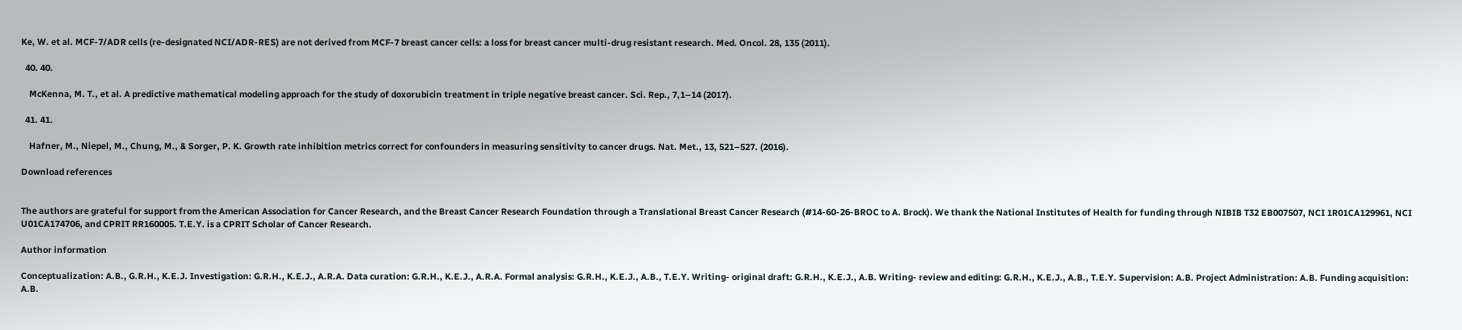Ke, W. et al. MCF-7/ADR cells (re-designated NCI/ADR-RES) are not derived from MCF-7 breast cancer cells: a loss for breast cancer multi-drug resistant research. Med. Oncol. 28, 135 (2011).

  40. 40.

    McKenna, M. T., et al. A predictive mathematical modeling approach for the study of doxorubicin treatment in triple negative breast cancer. Sci. Rep., 7,1–14 (2017).

  41. 41.

    Hafner, M., Niepel, M., Chung, M., & Sorger, P. K. Growth rate inhibition metrics correct for confounders in measuring sensitivity to cancer drugs. Nat. Met., 13, 521–527. (2016).

Download references


The authors are grateful for support from the American Association for Cancer Research, and the Breast Cancer Research Foundation through a Translational Breast Cancer Research (#14-60-26-BROC to A. Brock). We thank the National Institutes of Health for funding through NIBIB T32 EB007507, NCI 1R01CA129961, NCI U01CA174706, and CPRIT RR160005. T.E.Y. is a CPRIT Scholar of Cancer Research.

Author information

Conceptualization: A.B., G.R.H., K.E.J. Investigation: G.R.H., K.E.J., A.R.A. Data curation: G.R.H., K.E.J., A.R.A. Formal analysis: G.R.H., K.E.J., A.B., T.E.Y. Writing- original draft: G.R.H., K.E.J., A.B. Writing- review and editing: G.R.H., K.E.J., A.B., T.E.Y. Supervision: A.B. Project Administration: A.B. Funding acquisition: A.B.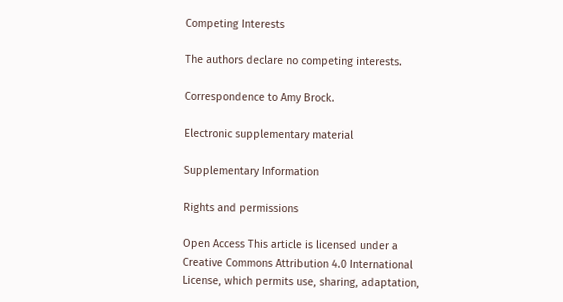Competing Interests

The authors declare no competing interests.

Correspondence to Amy Brock.

Electronic supplementary material

Supplementary Information

Rights and permissions

Open Access This article is licensed under a Creative Commons Attribution 4.0 International License, which permits use, sharing, adaptation,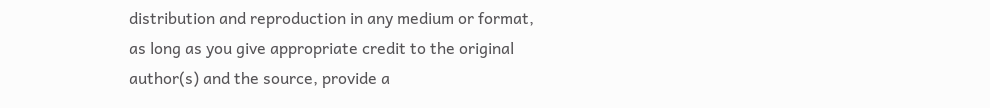distribution and reproduction in any medium or format, as long as you give appropriate credit to the original author(s) and the source, provide a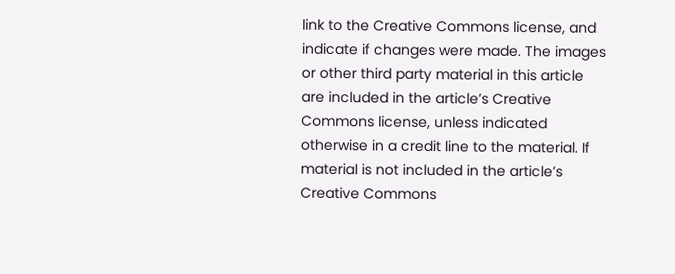link to the Creative Commons license, and indicate if changes were made. The images or other third party material in this article are included in the article’s Creative Commons license, unless indicated otherwise in a credit line to the material. If material is not included in the article’s Creative Commons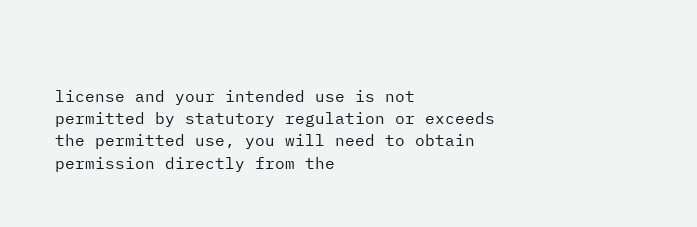license and your intended use is not permitted by statutory regulation or exceeds the permitted use, you will need to obtain permission directly from the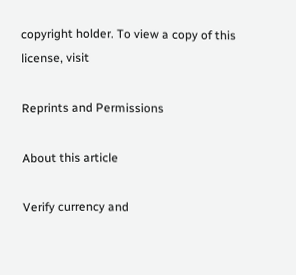copyright holder. To view a copy of this license, visit

Reprints and Permissions

About this article

Verify currency and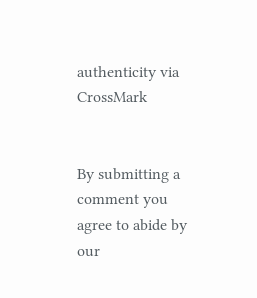authenticity via CrossMark


By submitting a comment you agree to abide by our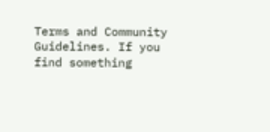Terms and Community Guidelines. If you find something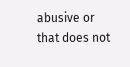abusive or that does not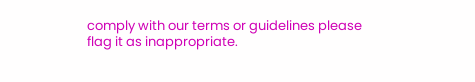comply with our terms or guidelines please flag it as inappropriate.